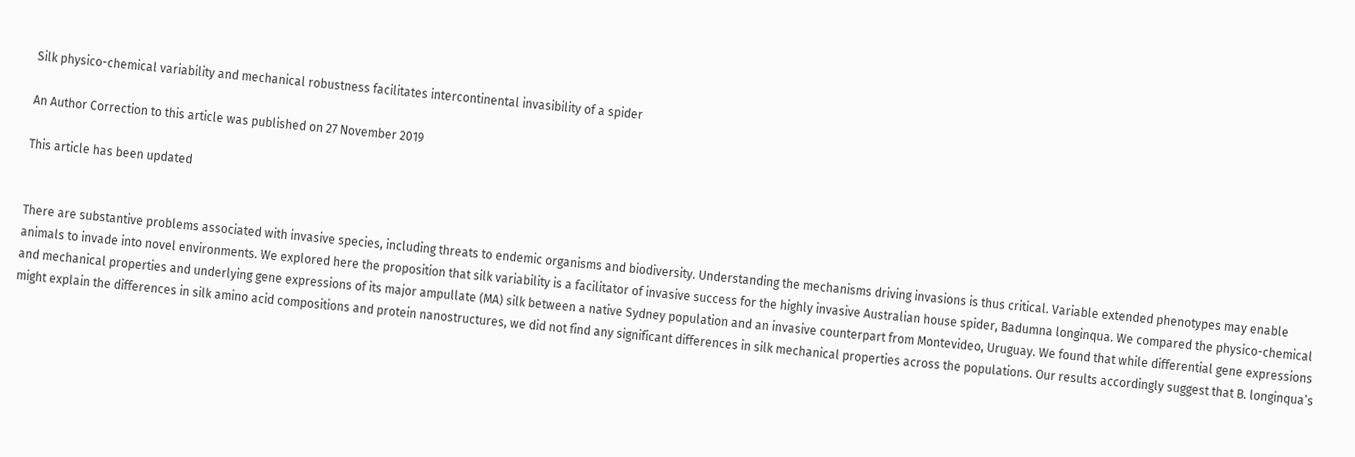Silk physico-chemical variability and mechanical robustness facilitates intercontinental invasibility of a spider

An Author Correction to this article was published on 27 November 2019

This article has been updated


There are substantive problems associated with invasive species, including threats to endemic organisms and biodiversity. Understanding the mechanisms driving invasions is thus critical. Variable extended phenotypes may enable animals to invade into novel environments. We explored here the proposition that silk variability is a facilitator of invasive success for the highly invasive Australian house spider, Badumna longinqua. We compared the physico-chemical and mechanical properties and underlying gene expressions of its major ampullate (MA) silk between a native Sydney population and an invasive counterpart from Montevideo, Uruguay. We found that while differential gene expressions might explain the differences in silk amino acid compositions and protein nanostructures, we did not find any significant differences in silk mechanical properties across the populations. Our results accordingly suggest that B. longinqua’s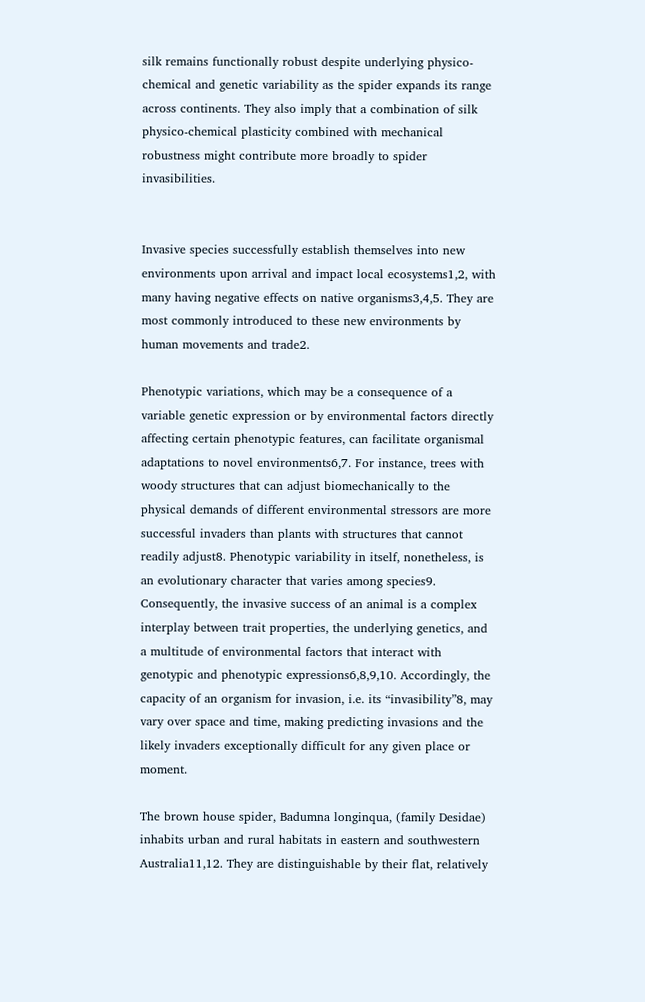silk remains functionally robust despite underlying physico-chemical and genetic variability as the spider expands its range across continents. They also imply that a combination of silk physico-chemical plasticity combined with mechanical robustness might contribute more broadly to spider invasibilities.


Invasive species successfully establish themselves into new environments upon arrival and impact local ecosystems1,2, with many having negative effects on native organisms3,4,5. They are most commonly introduced to these new environments by human movements and trade2.

Phenotypic variations, which may be a consequence of a variable genetic expression or by environmental factors directly affecting certain phenotypic features, can facilitate organismal adaptations to novel environments6,7. For instance, trees with woody structures that can adjust biomechanically to the physical demands of different environmental stressors are more successful invaders than plants with structures that cannot readily adjust8. Phenotypic variability in itself, nonetheless, is an evolutionary character that varies among species9. Consequently, the invasive success of an animal is a complex interplay between trait properties, the underlying genetics, and a multitude of environmental factors that interact with genotypic and phenotypic expressions6,8,9,10. Accordingly, the capacity of an organism for invasion, i.e. its “invasibility”8, may vary over space and time, making predicting invasions and the likely invaders exceptionally difficult for any given place or moment.

The brown house spider, Badumna longinqua, (family Desidae) inhabits urban and rural habitats in eastern and southwestern Australia11,12. They are distinguishable by their flat, relatively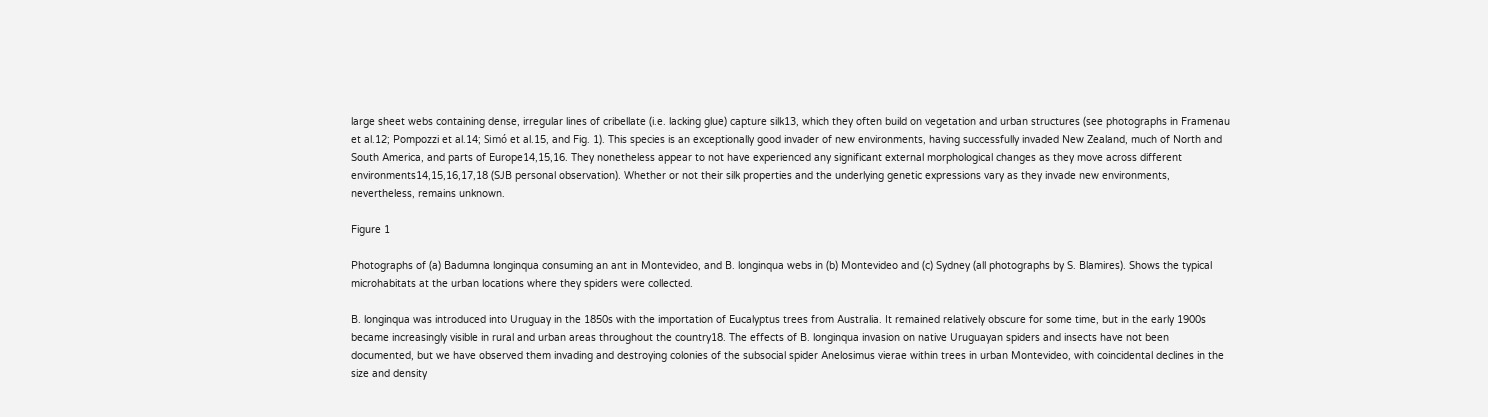large sheet webs containing dense, irregular lines of cribellate (i.e. lacking glue) capture silk13, which they often build on vegetation and urban structures (see photographs in Framenau et al.12; Pompozzi et al.14; Simó et al.15, and Fig. 1). This species is an exceptionally good invader of new environments, having successfully invaded New Zealand, much of North and South America, and parts of Europe14,15,16. They nonetheless appear to not have experienced any significant external morphological changes as they move across different environments14,15,16,17,18 (SJB personal observation). Whether or not their silk properties and the underlying genetic expressions vary as they invade new environments, nevertheless, remains unknown.

Figure 1

Photographs of (a) Badumna longinqua consuming an ant in Montevideo, and B. longinqua webs in (b) Montevideo and (c) Sydney (all photographs by S. Blamires). Shows the typical microhabitats at the urban locations where they spiders were collected.

B. longinqua was introduced into Uruguay in the 1850s with the importation of Eucalyptus trees from Australia. It remained relatively obscure for some time, but in the early 1900s became increasingly visible in rural and urban areas throughout the country18. The effects of B. longinqua invasion on native Uruguayan spiders and insects have not been documented, but we have observed them invading and destroying colonies of the subsocial spider Anelosimus vierae within trees in urban Montevideo, with coincidental declines in the size and density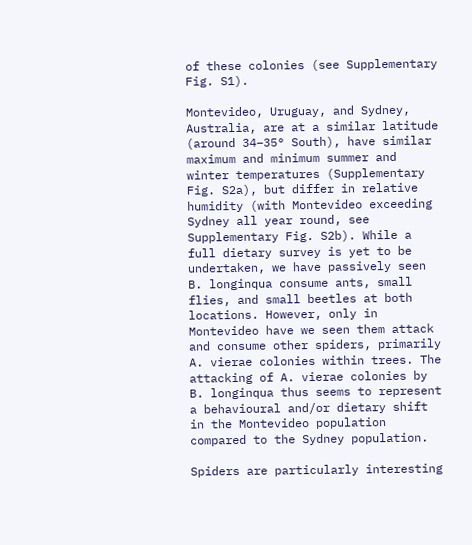of these colonies (see Supplementary Fig. S1).

Montevideo, Uruguay, and Sydney, Australia, are at a similar latitude (around 34–35° South), have similar maximum and minimum summer and winter temperatures (Supplementary Fig. S2a), but differ in relative humidity (with Montevideo exceeding Sydney all year round, see Supplementary Fig. S2b). While a full dietary survey is yet to be undertaken, we have passively seen B. longinqua consume ants, small flies, and small beetles at both locations. However, only in Montevideo have we seen them attack and consume other spiders, primarily A. vierae colonies within trees. The attacking of A. vierae colonies by B. longinqua thus seems to represent a behavioural and/or dietary shift in the Montevideo population compared to the Sydney population.

Spiders are particularly interesting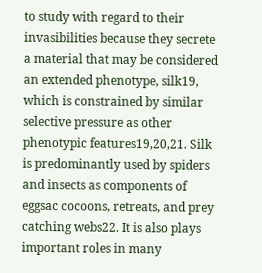to study with regard to their invasibilities because they secrete a material that may be considered an extended phenotype, silk19, which is constrained by similar selective pressure as other phenotypic features19,20,21. Silk is predominantly used by spiders and insects as components of eggsac cocoons, retreats, and prey catching webs22. It is also plays important roles in many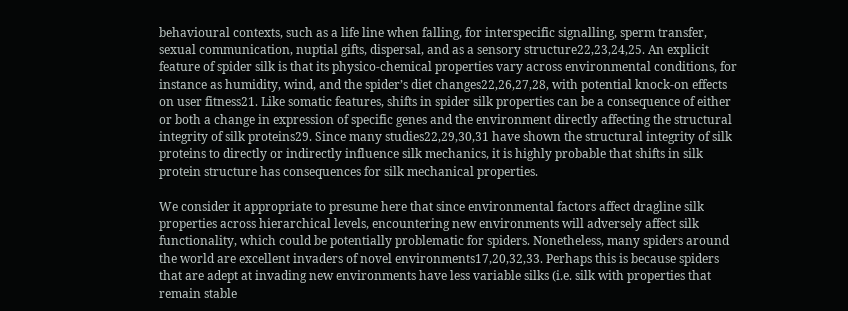behavioural contexts, such as a life line when falling, for interspecific signalling, sperm transfer, sexual communication, nuptial gifts, dispersal, and as a sensory structure22,23,24,25. An explicit feature of spider silk is that its physico-chemical properties vary across environmental conditions, for instance as humidity, wind, and the spider’s diet changes22,26,27,28, with potential knock-on effects on user fitness21. Like somatic features, shifts in spider silk properties can be a consequence of either or both a change in expression of specific genes and the environment directly affecting the structural integrity of silk proteins29. Since many studies22,29,30,31 have shown the structural integrity of silk proteins to directly or indirectly influence silk mechanics, it is highly probable that shifts in silk protein structure has consequences for silk mechanical properties.

We consider it appropriate to presume here that since environmental factors affect dragline silk properties across hierarchical levels, encountering new environments will adversely affect silk functionality, which could be potentially problematic for spiders. Nonetheless, many spiders around the world are excellent invaders of novel environments17,20,32,33. Perhaps this is because spiders that are adept at invading new environments have less variable silks (i.e. silk with properties that remain stable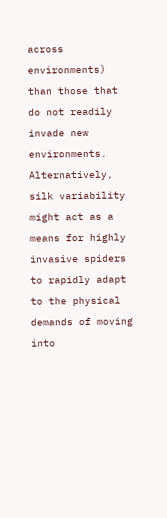across environments) than those that do not readily invade new environments. Alternatively, silk variability might act as a means for highly invasive spiders to rapidly adapt to the physical demands of moving into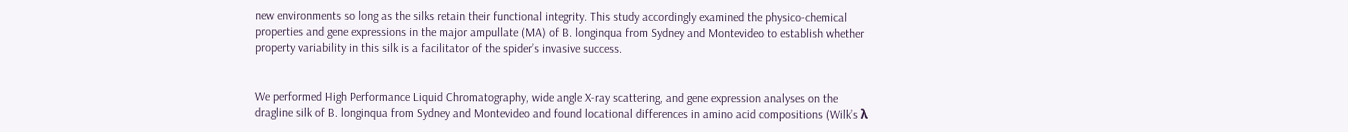new environments so long as the silks retain their functional integrity. This study accordingly examined the physico-chemical properties and gene expressions in the major ampullate (MA) of B. longinqua from Sydney and Montevideo to establish whether property variability in this silk is a facilitator of the spider’s invasive success.


We performed High Performance Liquid Chromatography, wide angle X-ray scattering, and gene expression analyses on the dragline silk of B. longinqua from Sydney and Montevideo and found locational differences in amino acid compositions (Wilk’s λ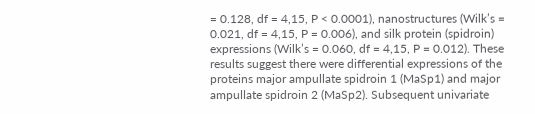= 0.128, df = 4,15, P < 0.0001), nanostructures (Wilk’s = 0.021, df = 4,15, P = 0.006), and silk protein (spidroin) expressions (Wilk’s = 0.060, df = 4,15, P = 0.012). These results suggest there were differential expressions of the proteins major ampullate spidroin 1 (MaSp1) and major ampullate spidroin 2 (MaSp2). Subsequent univariate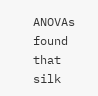ANOVAs found that silk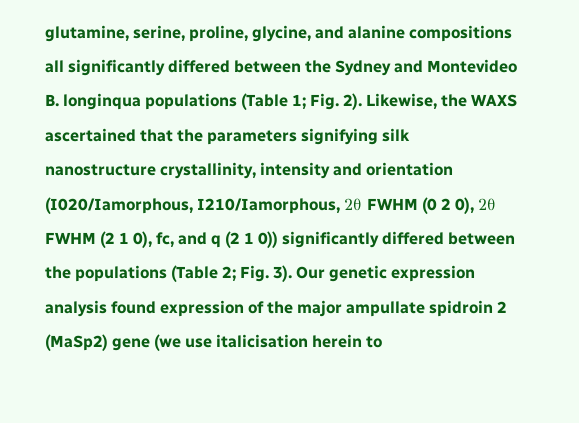glutamine, serine, proline, glycine, and alanine compositions all significantly differed between the Sydney and Montevideo B. longinqua populations (Table 1; Fig. 2). Likewise, the WAXS ascertained that the parameters signifying silk nanostructure crystallinity, intensity and orientation (I020/Iamorphous, I210/Iamorphous, 2θ FWHM (0 2 0), 2θ FWHM (2 1 0), fc, and q (2 1 0)) significantly differed between the populations (Table 2; Fig. 3). Our genetic expression analysis found expression of the major ampullate spidroin 2 (MaSp2) gene (we use italicisation herein to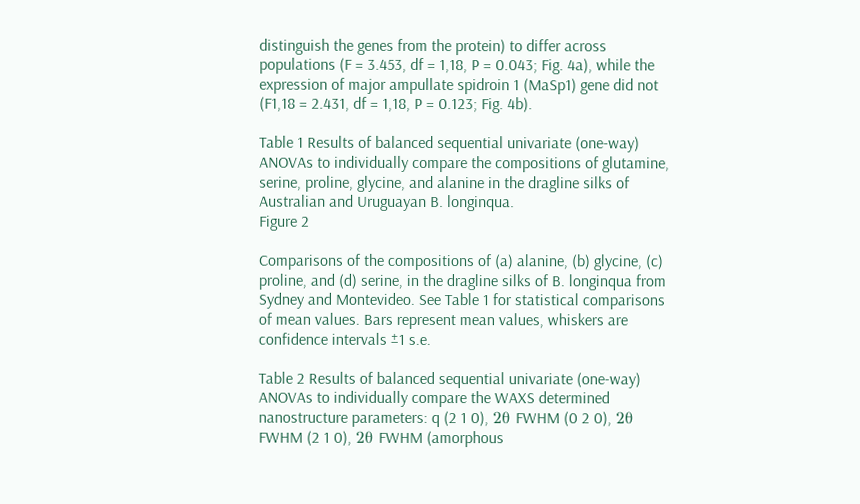distinguish the genes from the protein) to differ across populations (F = 3.453, df = 1,18, P = 0.043; Fig. 4a), while the expression of major ampullate spidroin 1 (MaSp1) gene did not (F1,18 = 2.431, df = 1,18, P = 0.123; Fig. 4b).

Table 1 Results of balanced sequential univariate (one-way) ANOVAs to individually compare the compositions of glutamine, serine, proline, glycine, and alanine in the dragline silks of Australian and Uruguayan B. longinqua.
Figure 2

Comparisons of the compositions of (a) alanine, (b) glycine, (c) proline, and (d) serine, in the dragline silks of B. longinqua from Sydney and Montevideo. See Table 1 for statistical comparisons of mean values. Bars represent mean values, whiskers are confidence intervals ±1 s.e.

Table 2 Results of balanced sequential univariate (one-way) ANOVAs to individually compare the WAXS determined nanostructure parameters: q (2 1 0), 2θ FWHM (0 2 0), 2θ FWHM (2 1 0), 2θ FWHM (amorphous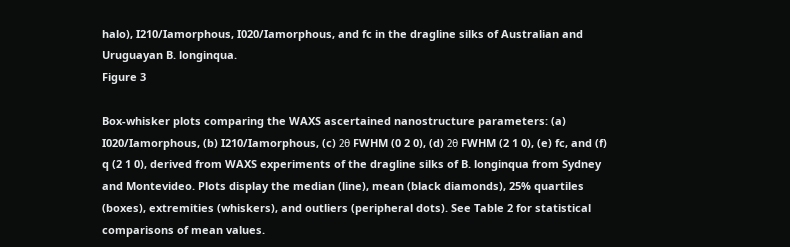halo), I210/Iamorphous, I020/Iamorphous, and fc in the dragline silks of Australian and Uruguayan B. longinqua.
Figure 3

Box-whisker plots comparing the WAXS ascertained nanostructure parameters: (a) I020/Iamorphous, (b) I210/Iamorphous, (c) 2θ FWHM (0 2 0), (d) 2θ FWHM (2 1 0), (e) fc, and (f) q (2 1 0), derived from WAXS experiments of the dragline silks of B. longinqua from Sydney and Montevideo. Plots display the median (line), mean (black diamonds), 25% quartiles (boxes), extremities (whiskers), and outliers (peripheral dots). See Table 2 for statistical comparisons of mean values.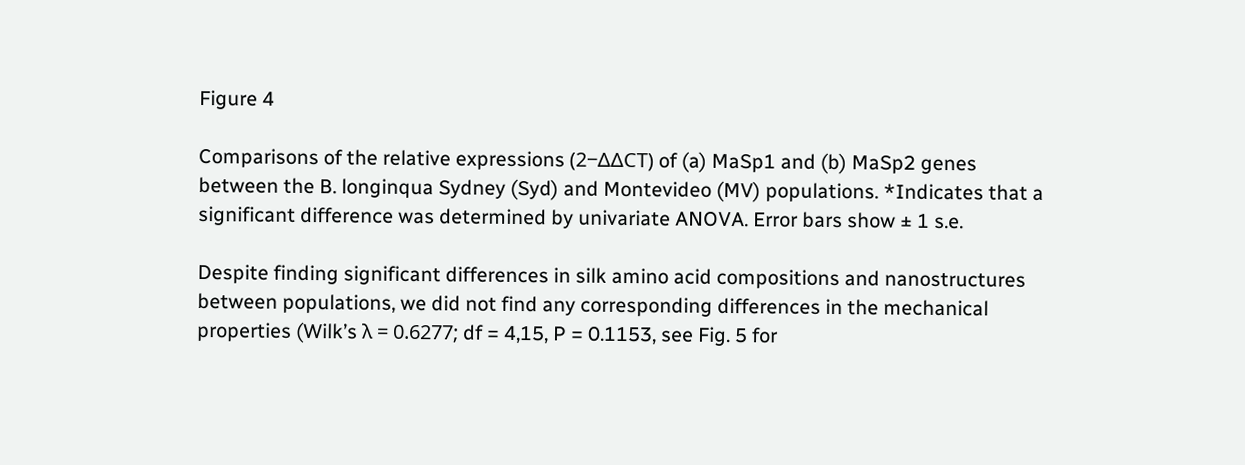Figure 4

Comparisons of the relative expressions (2−ΔΔCT) of (a) MaSp1 and (b) MaSp2 genes between the B. longinqua Sydney (Syd) and Montevideo (MV) populations. *Indicates that a significant difference was determined by univariate ANOVA. Error bars show ± 1 s.e.

Despite finding significant differences in silk amino acid compositions and nanostructures between populations, we did not find any corresponding differences in the mechanical properties (Wilk’s λ = 0.6277; df = 4,15, P = 0.1153, see Fig. 5 for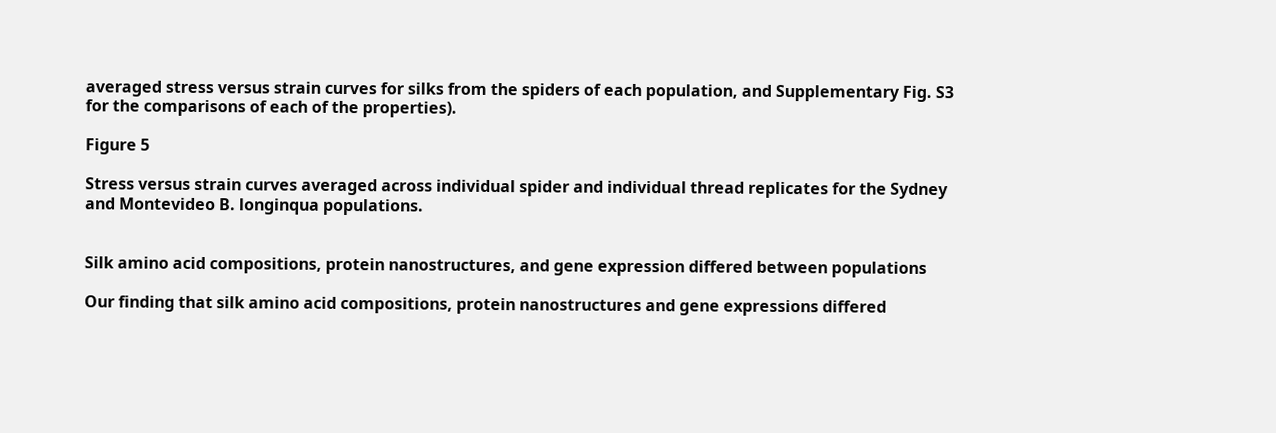averaged stress versus strain curves for silks from the spiders of each population, and Supplementary Fig. S3 for the comparisons of each of the properties).

Figure 5

Stress versus strain curves averaged across individual spider and individual thread replicates for the Sydney and Montevideo B. longinqua populations.


Silk amino acid compositions, protein nanostructures, and gene expression differed between populations

Our finding that silk amino acid compositions, protein nanostructures and gene expressions differed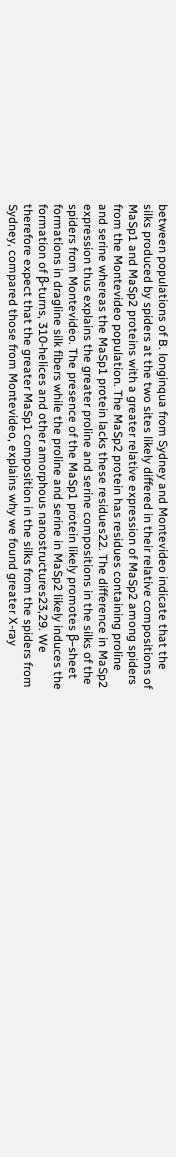between populations of B. longinqua from Sydney and Montevideo indicate that the silks produced by spiders at the two sites likely differed in their relative compositions of MaSp1 and MaSp2 proteins with a greater relative expression of MaSp2 among spiders from the Montevideo population. The MaSp2 protein has residues containing proline and serine whereas the MaSp1 protein lacks these residues22. The difference in MaSp2 expression thus explains the greater proline and serine compositions in the silks of the spiders from Montevideo. The presence of the MaSp1 protein likely promotes β–sheet formations in dragline silk fibers while the proline and serine in MaSp2 likely induces the formation of β-turns, 310-helices and other amorphous nanostructures23,29. We therefore expect that the greater MaSp1 composition in the silks from the spiders from Sydney, compared those from Montevideo, explains why we found greater X-ray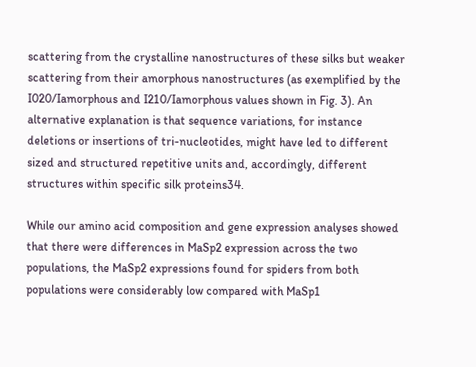scattering from the crystalline nanostructures of these silks but weaker scattering from their amorphous nanostructures (as exemplified by the I020/Iamorphous and I210/Iamorphous values shown in Fig. 3). An alternative explanation is that sequence variations, for instance deletions or insertions of tri-nucleotides, might have led to different sized and structured repetitive units and, accordingly, different structures within specific silk proteins34.

While our amino acid composition and gene expression analyses showed that there were differences in MaSp2 expression across the two populations, the MaSp2 expressions found for spiders from both populations were considerably low compared with MaSp1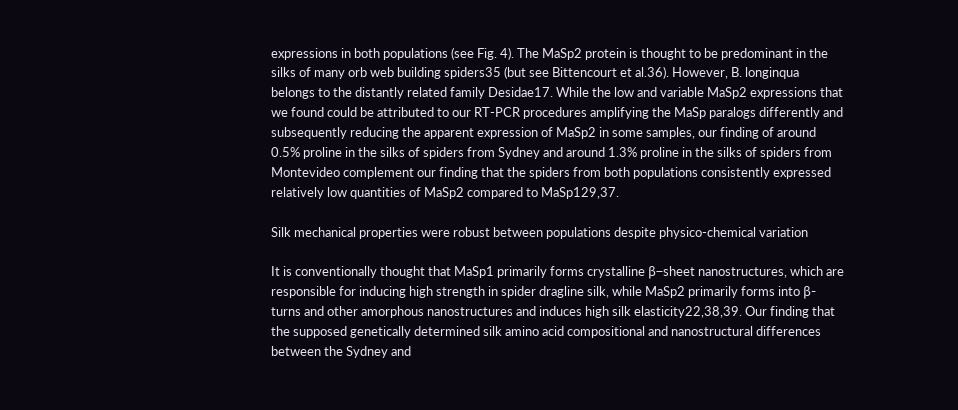expressions in both populations (see Fig. 4). The MaSp2 protein is thought to be predominant in the silks of many orb web building spiders35 (but see Bittencourt et al.36). However, B. longinqua belongs to the distantly related family Desidae17. While the low and variable MaSp2 expressions that we found could be attributed to our RT-PCR procedures amplifying the MaSp paralogs differently and subsequently reducing the apparent expression of MaSp2 in some samples, our finding of around 0.5% proline in the silks of spiders from Sydney and around 1.3% proline in the silks of spiders from Montevideo complement our finding that the spiders from both populations consistently expressed relatively low quantities of MaSp2 compared to MaSp129,37.

Silk mechanical properties were robust between populations despite physico-chemical variation

It is conventionally thought that MaSp1 primarily forms crystalline β–sheet nanostructures, which are responsible for inducing high strength in spider dragline silk, while MaSp2 primarily forms into β-turns and other amorphous nanostructures and induces high silk elasticity22,38,39. Our finding that the supposed genetically determined silk amino acid compositional and nanostructural differences between the Sydney and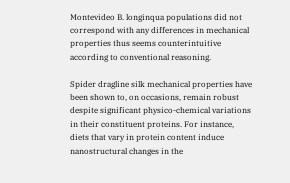Montevideo B. longinqua populations did not correspond with any differences in mechanical properties thus seems counterintuitive according to conventional reasoning.

Spider dragline silk mechanical properties have been shown to, on occasions, remain robust despite significant physico-chemical variations in their constituent proteins. For instance, diets that vary in protein content induce nanostructural changes in the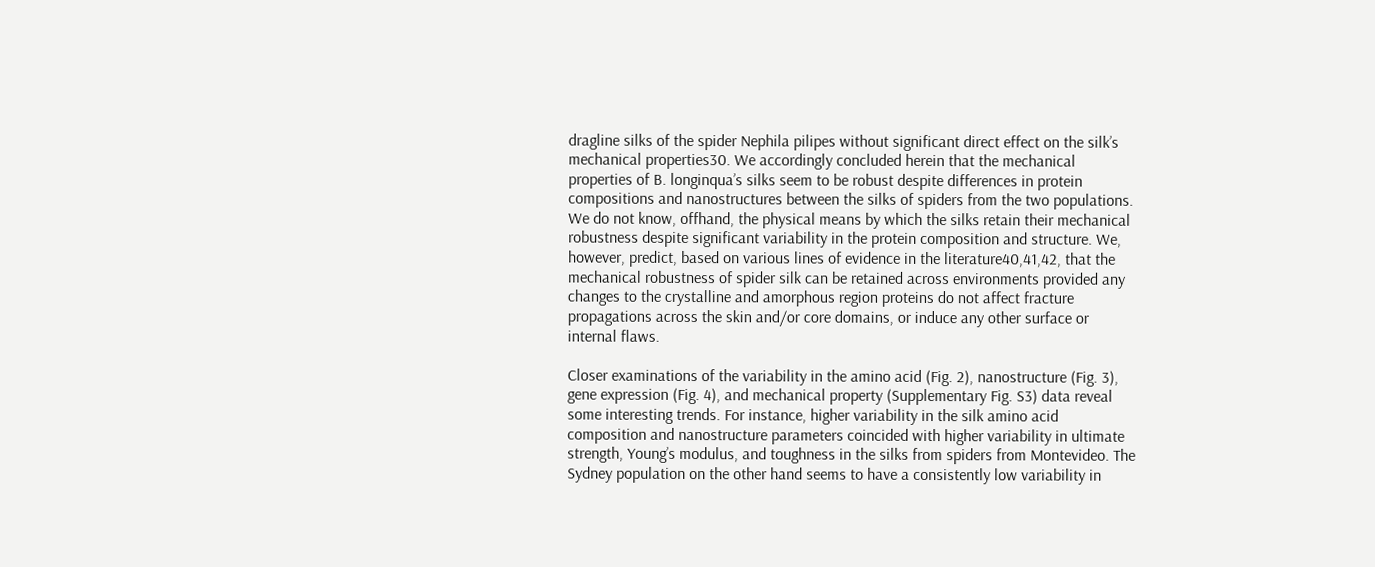dragline silks of the spider Nephila pilipes without significant direct effect on the silk’s mechanical properties30. We accordingly concluded herein that the mechanical properties of B. longinqua’s silks seem to be robust despite differences in protein compositions and nanostructures between the silks of spiders from the two populations. We do not know, offhand, the physical means by which the silks retain their mechanical robustness despite significant variability in the protein composition and structure. We, however, predict, based on various lines of evidence in the literature40,41,42, that the mechanical robustness of spider silk can be retained across environments provided any changes to the crystalline and amorphous region proteins do not affect fracture propagations across the skin and/or core domains, or induce any other surface or internal flaws.

Closer examinations of the variability in the amino acid (Fig. 2), nanostructure (Fig. 3), gene expression (Fig. 4), and mechanical property (Supplementary Fig. S3) data reveal some interesting trends. For instance, higher variability in the silk amino acid composition and nanostructure parameters coincided with higher variability in ultimate strength, Young’s modulus, and toughness in the silks from spiders from Montevideo. The Sydney population on the other hand seems to have a consistently low variability in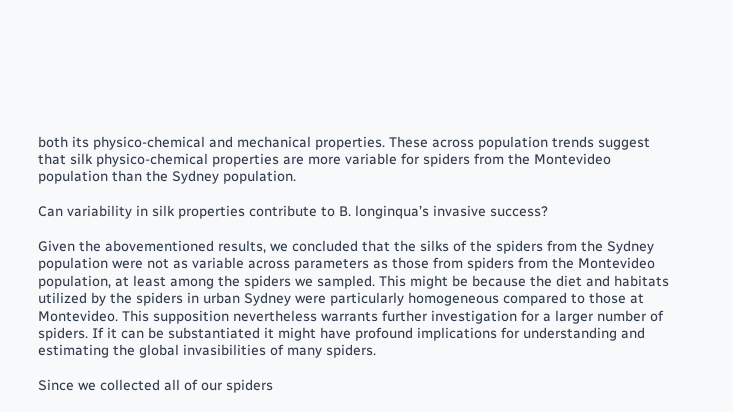both its physico-chemical and mechanical properties. These across population trends suggest that silk physico-chemical properties are more variable for spiders from the Montevideo population than the Sydney population.

Can variability in silk properties contribute to B. longinqua’s invasive success?

Given the abovementioned results, we concluded that the silks of the spiders from the Sydney population were not as variable across parameters as those from spiders from the Montevideo population, at least among the spiders we sampled. This might be because the diet and habitats utilized by the spiders in urban Sydney were particularly homogeneous compared to those at Montevideo. This supposition nevertheless warrants further investigation for a larger number of spiders. If it can be substantiated it might have profound implications for understanding and estimating the global invasibilities of many spiders.

Since we collected all of our spiders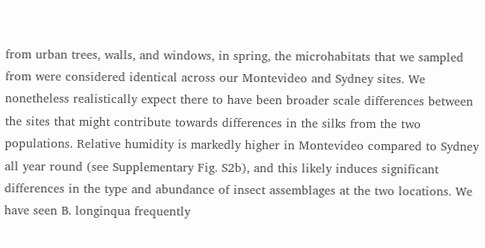from urban trees, walls, and windows, in spring, the microhabitats that we sampled from were considered identical across our Montevideo and Sydney sites. We nonetheless realistically expect there to have been broader scale differences between the sites that might contribute towards differences in the silks from the two populations. Relative humidity is markedly higher in Montevideo compared to Sydney all year round (see Supplementary Fig. S2b), and this likely induces significant differences in the type and abundance of insect assemblages at the two locations. We have seen B. longinqua frequently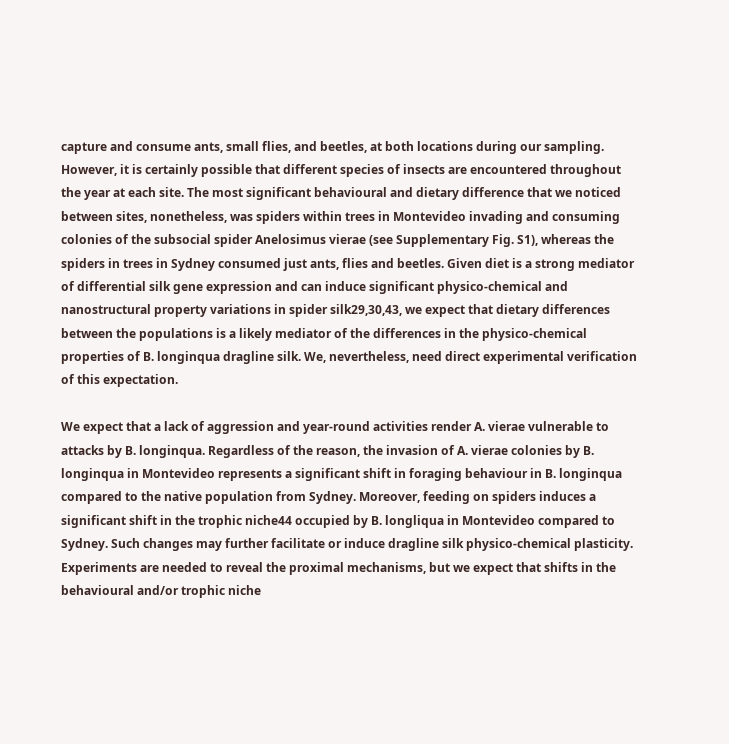capture and consume ants, small flies, and beetles, at both locations during our sampling. However, it is certainly possible that different species of insects are encountered throughout the year at each site. The most significant behavioural and dietary difference that we noticed between sites, nonetheless, was spiders within trees in Montevideo invading and consuming colonies of the subsocial spider Anelosimus vierae (see Supplementary Fig. S1), whereas the spiders in trees in Sydney consumed just ants, flies and beetles. Given diet is a strong mediator of differential silk gene expression and can induce significant physico-chemical and nanostructural property variations in spider silk29,30,43, we expect that dietary differences between the populations is a likely mediator of the differences in the physico-chemical properties of B. longinqua dragline silk. We, nevertheless, need direct experimental verification of this expectation.

We expect that a lack of aggression and year-round activities render A. vierae vulnerable to attacks by B. longinqua. Regardless of the reason, the invasion of A. vierae colonies by B. longinqua in Montevideo represents a significant shift in foraging behaviour in B. longinqua compared to the native population from Sydney. Moreover, feeding on spiders induces a significant shift in the trophic niche44 occupied by B. longliqua in Montevideo compared to Sydney. Such changes may further facilitate or induce dragline silk physico-chemical plasticity. Experiments are needed to reveal the proximal mechanisms, but we expect that shifts in the behavioural and/or trophic niche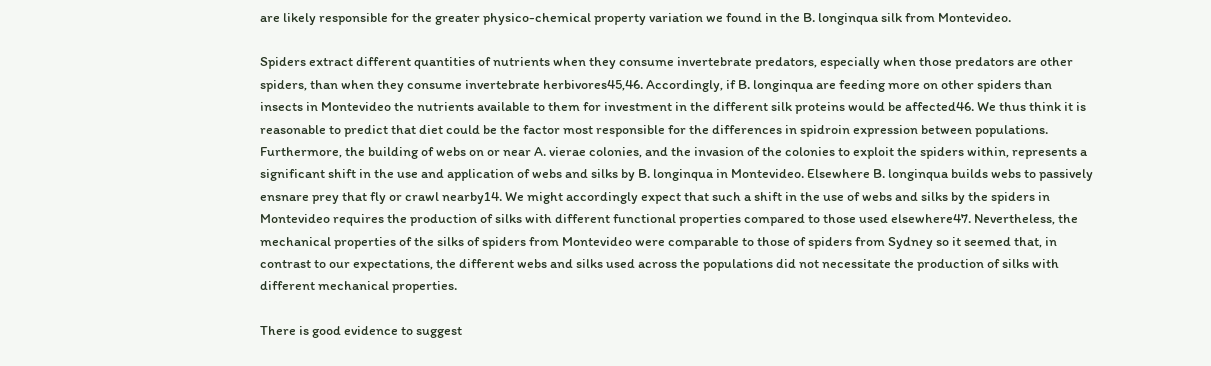are likely responsible for the greater physico-chemical property variation we found in the B. longinqua silk from Montevideo.

Spiders extract different quantities of nutrients when they consume invertebrate predators, especially when those predators are other spiders, than when they consume invertebrate herbivores45,46. Accordingly, if B. longinqua are feeding more on other spiders than insects in Montevideo the nutrients available to them for investment in the different silk proteins would be affected46. We thus think it is reasonable to predict that diet could be the factor most responsible for the differences in spidroin expression between populations. Furthermore, the building of webs on or near A. vierae colonies, and the invasion of the colonies to exploit the spiders within, represents a significant shift in the use and application of webs and silks by B. longinqua in Montevideo. Elsewhere B. longinqua builds webs to passively ensnare prey that fly or crawl nearby14. We might accordingly expect that such a shift in the use of webs and silks by the spiders in Montevideo requires the production of silks with different functional properties compared to those used elsewhere47. Nevertheless, the mechanical properties of the silks of spiders from Montevideo were comparable to those of spiders from Sydney so it seemed that, in contrast to our expectations, the different webs and silks used across the populations did not necessitate the production of silks with different mechanical properties.

There is good evidence to suggest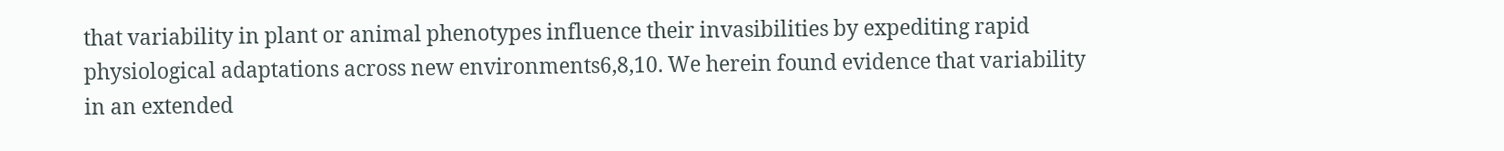that variability in plant or animal phenotypes influence their invasibilities by expediting rapid physiological adaptations across new environments6,8,10. We herein found evidence that variability in an extended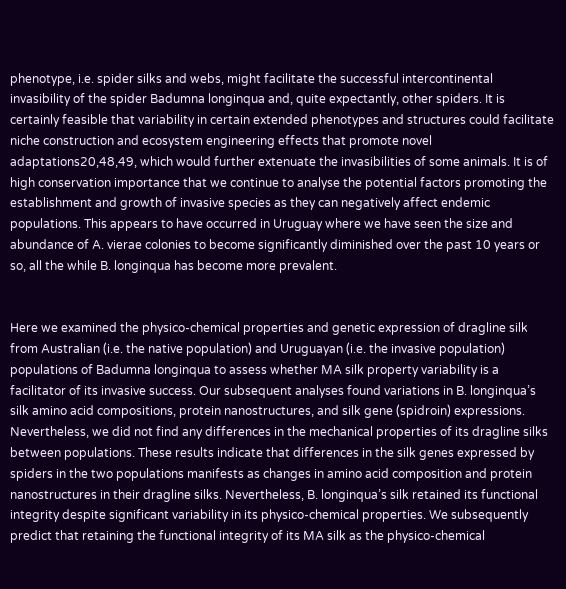phenotype, i.e. spider silks and webs, might facilitate the successful intercontinental invasibility of the spider Badumna longinqua and, quite expectantly, other spiders. It is certainly feasible that variability in certain extended phenotypes and structures could facilitate niche construction and ecosystem engineering effects that promote novel adaptations20,48,49, which would further extenuate the invasibilities of some animals. It is of high conservation importance that we continue to analyse the potential factors promoting the establishment and growth of invasive species as they can negatively affect endemic populations. This appears to have occurred in Uruguay where we have seen the size and abundance of A. vierae colonies to become significantly diminished over the past 10 years or so, all the while B. longinqua has become more prevalent.


Here we examined the physico-chemical properties and genetic expression of dragline silk from Australian (i.e. the native population) and Uruguayan (i.e. the invasive population) populations of Badumna longinqua to assess whether MA silk property variability is a facilitator of its invasive success. Our subsequent analyses found variations in B. longinqua’s silk amino acid compositions, protein nanostructures, and silk gene (spidroin) expressions. Nevertheless, we did not find any differences in the mechanical properties of its dragline silks between populations. These results indicate that differences in the silk genes expressed by spiders in the two populations manifests as changes in amino acid composition and protein nanostructures in their dragline silks. Nevertheless, B. longinqua’s silk retained its functional integrity despite significant variability in its physico-chemical properties. We subsequently predict that retaining the functional integrity of its MA silk as the physico-chemical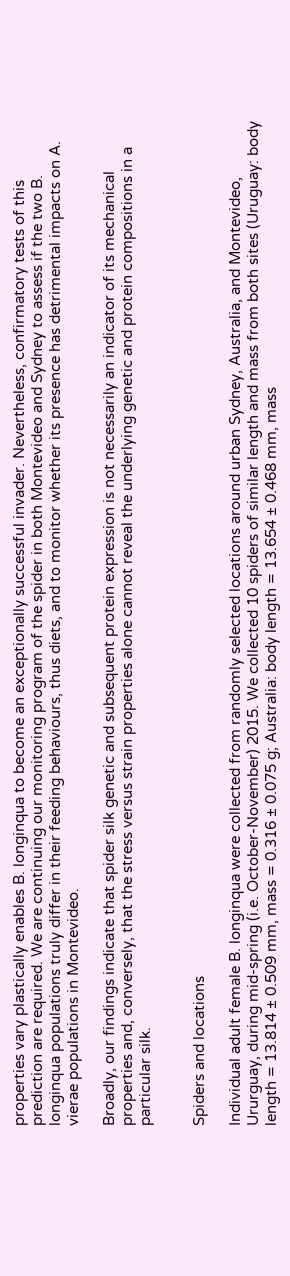properties vary plastically enables B. longinqua to become an exceptionally successful invader. Nevertheless, confirmatory tests of this prediction are required. We are continuing our monitoring program of the spider in both Montevideo and Sydney to assess if the two B. longinqua populations truly differ in their feeding behaviours, thus diets, and to monitor whether its presence has detrimental impacts on A. vierae populations in Montevideo.

Broadly, our findings indicate that spider silk genetic and subsequent protein expression is not necessarily an indicator of its mechanical properties and, conversely, that the stress versus strain properties alone cannot reveal the underlying genetic and protein compositions in a particular silk.


Spiders and locations

Individual adult female B. longinqua were collected from randomly selected locations around urban Sydney, Australia, and Montevideo, Ururguay, during mid-spring (i.e. October-November) 2015. We collected 10 spiders of similar length and mass from both sites (Uruguay: body length = 13.814 ± 0.509 mm, mass = 0.316 ± 0.075 g; Australia: body length = 13.654 ± 0.468 mm, mass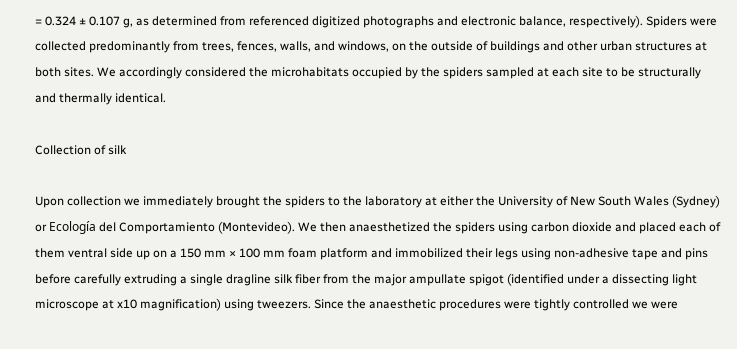= 0.324 ± 0.107 g, as determined from referenced digitized photographs and electronic balance, respectively). Spiders were collected predominantly from trees, fences, walls, and windows, on the outside of buildings and other urban structures at both sites. We accordingly considered the microhabitats occupied by the spiders sampled at each site to be structurally and thermally identical.

Collection of silk

Upon collection we immediately brought the spiders to the laboratory at either the University of New South Wales (Sydney) or Ecología del Comportamiento (Montevideo). We then anaesthetized the spiders using carbon dioxide and placed each of them ventral side up on a 150 mm × 100 mm foam platform and immobilized their legs using non-adhesive tape and pins before carefully extruding a single dragline silk fiber from the major ampullate spigot (identified under a dissecting light microscope at x10 magnification) using tweezers. Since the anaesthetic procedures were tightly controlled we were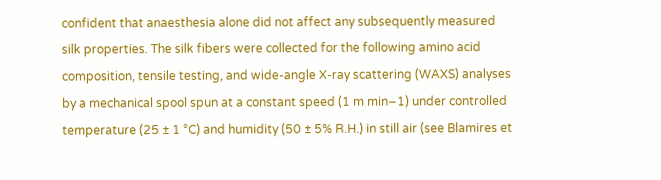confident that anaesthesia alone did not affect any subsequently measured silk properties. The silk fibers were collected for the following amino acid composition, tensile testing, and wide-angle X-ray scattering (WAXS) analyses by a mechanical spool spun at a constant speed (1 m min−1) under controlled temperature (25 ± 1 °C) and humidity (50 ± 5% R.H.) in still air (see Blamires et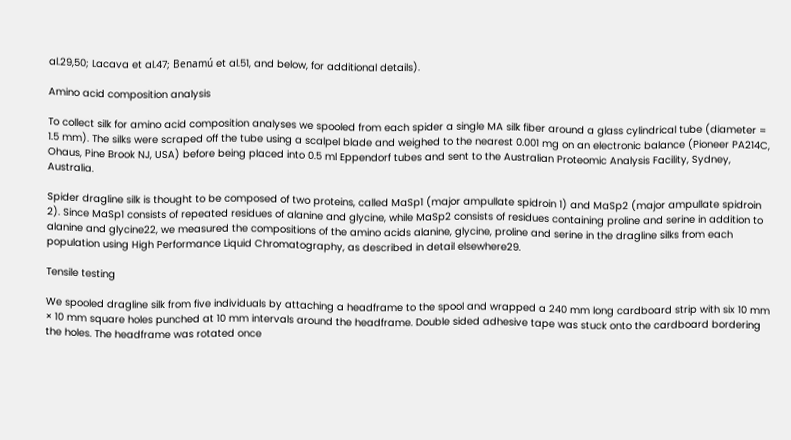al.29,50; Lacava et al.47; Benamú et al.51, and below, for additional details).

Amino acid composition analysis

To collect silk for amino acid composition analyses we spooled from each spider a single MA silk fiber around a glass cylindrical tube (diameter = 1.5 mm). The silks were scraped off the tube using a scalpel blade and weighed to the nearest 0.001 mg on an electronic balance (Pioneer PA214C, Ohaus, Pine Brook NJ, USA) before being placed into 0.5 ml Eppendorf tubes and sent to the Australian Proteomic Analysis Facility, Sydney, Australia.

Spider dragline silk is thought to be composed of two proteins, called MaSp1 (major ampullate spidroin 1) and MaSp2 (major ampullate spidroin 2). Since MaSp1 consists of repeated residues of alanine and glycine, while MaSp2 consists of residues containing proline and serine in addition to alanine and glycine22, we measured the compositions of the amino acids alanine, glycine, proline and serine in the dragline silks from each population using High Performance Liquid Chromatography, as described in detail elsewhere29.

Tensile testing

We spooled dragline silk from five individuals by attaching a headframe to the spool and wrapped a 240 mm long cardboard strip with six 10 mm × 10 mm square holes punched at 10 mm intervals around the headframe. Double sided adhesive tape was stuck onto the cardboard bordering the holes. The headframe was rotated once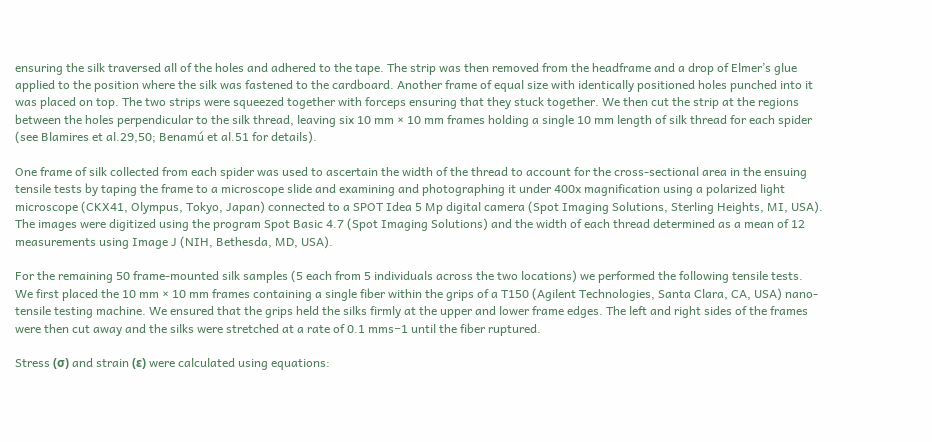ensuring the silk traversed all of the holes and adhered to the tape. The strip was then removed from the headframe and a drop of Elmer’s glue applied to the position where the silk was fastened to the cardboard. Another frame of equal size with identically positioned holes punched into it was placed on top. The two strips were squeezed together with forceps ensuring that they stuck together. We then cut the strip at the regions between the holes perpendicular to the silk thread, leaving six 10 mm × 10 mm frames holding a single 10 mm length of silk thread for each spider (see Blamires et al.29,50; Benamú et al.51 for details).

One frame of silk collected from each spider was used to ascertain the width of the thread to account for the cross-sectional area in the ensuing tensile tests by taping the frame to a microscope slide and examining and photographing it under 400x magnification using a polarized light microscope (CKX41, Olympus, Tokyo, Japan) connected to a SPOT Idea 5 Mp digital camera (Spot Imaging Solutions, Sterling Heights, MI, USA). The images were digitized using the program Spot Basic 4.7 (Spot Imaging Solutions) and the width of each thread determined as a mean of 12 measurements using Image J (NIH, Bethesda, MD, USA).

For the remaining 50 frame-mounted silk samples (5 each from 5 individuals across the two locations) we performed the following tensile tests. We first placed the 10 mm × 10 mm frames containing a single fiber within the grips of a T150 (Agilent Technologies, Santa Clara, CA, USA) nano-tensile testing machine. We ensured that the grips held the silks firmly at the upper and lower frame edges. The left and right sides of the frames were then cut away and the silks were stretched at a rate of 0.1 mms−1 until the fiber ruptured.

Stress (σ) and strain (ε) were calculated using equations: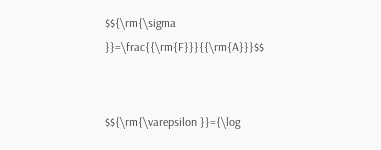$${\rm{\sigma }}=\frac{{\rm{F}}}{{\rm{A}}}$$


$${\rm{\varepsilon }}={\log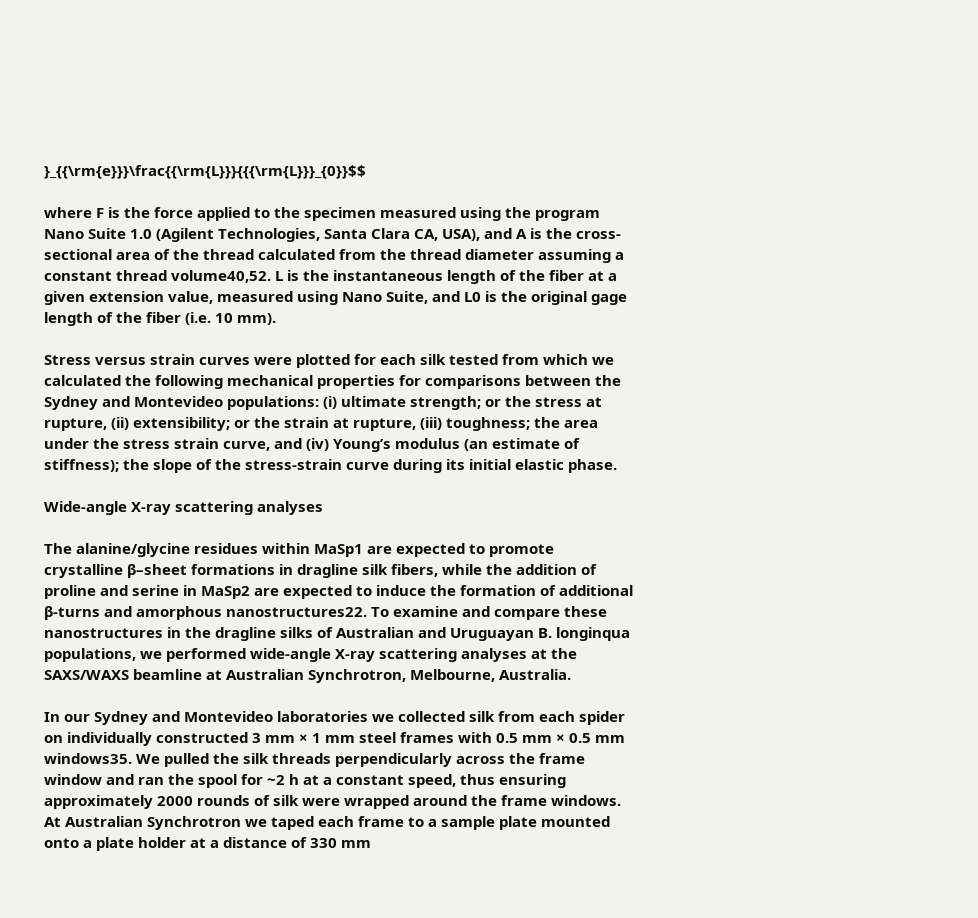}_{{\rm{e}}}\frac{{\rm{L}}}{{{\rm{L}}}_{0}}$$

where F is the force applied to the specimen measured using the program Nano Suite 1.0 (Agilent Technologies, Santa Clara CA, USA), and A is the cross-sectional area of the thread calculated from the thread diameter assuming a constant thread volume40,52. L is the instantaneous length of the fiber at a given extension value, measured using Nano Suite, and L0 is the original gage length of the fiber (i.e. 10 mm).

Stress versus strain curves were plotted for each silk tested from which we calculated the following mechanical properties for comparisons between the Sydney and Montevideo populations: (i) ultimate strength; or the stress at rupture, (ii) extensibility; or the strain at rupture, (iii) toughness; the area under the stress strain curve, and (iv) Young’s modulus (an estimate of stiffness); the slope of the stress-strain curve during its initial elastic phase.

Wide-angle X-ray scattering analyses

The alanine/glycine residues within MaSp1 are expected to promote crystalline β–sheet formations in dragline silk fibers, while the addition of proline and serine in MaSp2 are expected to induce the formation of additional β-turns and amorphous nanostructures22. To examine and compare these nanostructures in the dragline silks of Australian and Uruguayan B. longinqua populations, we performed wide-angle X-ray scattering analyses at the SAXS/WAXS beamline at Australian Synchrotron, Melbourne, Australia.

In our Sydney and Montevideo laboratories we collected silk from each spider on individually constructed 3 mm × 1 mm steel frames with 0.5 mm × 0.5 mm windows35. We pulled the silk threads perpendicularly across the frame window and ran the spool for ~2 h at a constant speed, thus ensuring approximately 2000 rounds of silk were wrapped around the frame windows. At Australian Synchrotron we taped each frame to a sample plate mounted onto a plate holder at a distance of 330 mm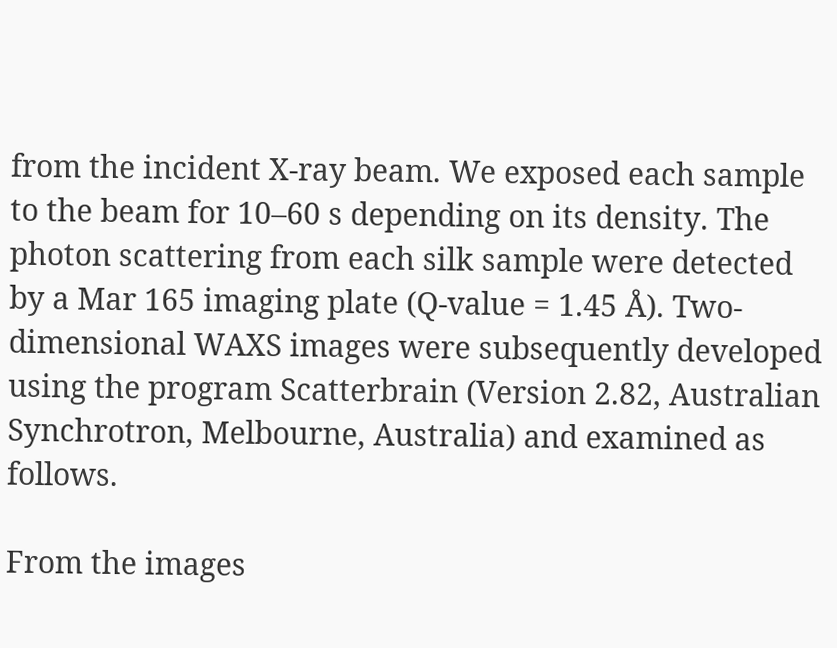from the incident X-ray beam. We exposed each sample to the beam for 10–60 s depending on its density. The photon scattering from each silk sample were detected by a Mar 165 imaging plate (Q-value = 1.45 Å). Two-dimensional WAXS images were subsequently developed using the program Scatterbrain (Version 2.82, Australian Synchrotron, Melbourne, Australia) and examined as follows.

From the images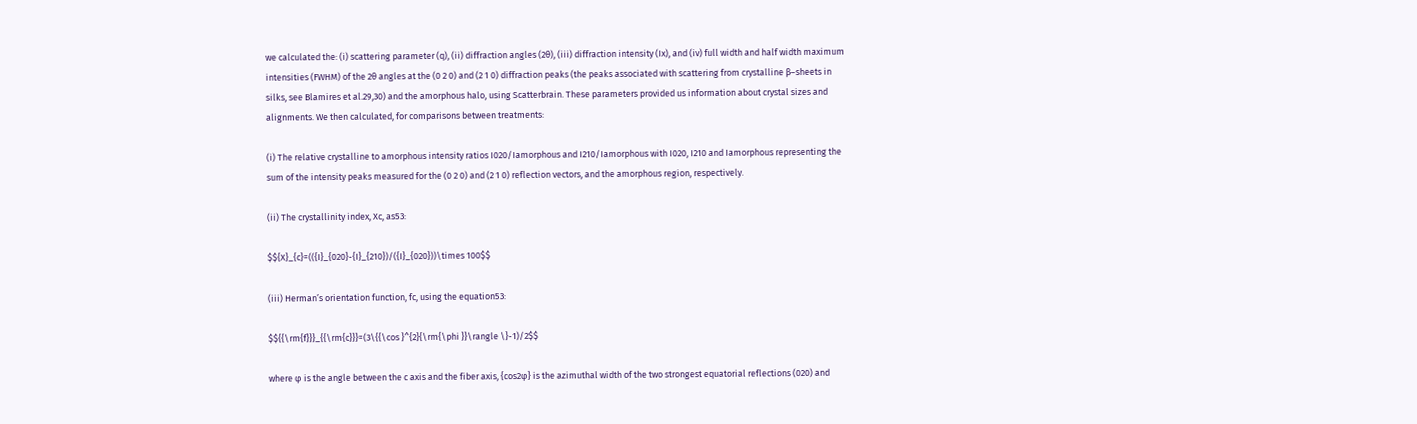we calculated the: (i) scattering parameter (q), (ii) diffraction angles (2θ), (iii) diffraction intensity (Ix), and (iv) full width and half width maximum intensities (FWHM) of the 2θ angles at the (0 2 0) and (2 1 0) diffraction peaks (the peaks associated with scattering from crystalline β–sheets in silks, see Blamires et al.29,30) and the amorphous halo, using Scatterbrain. These parameters provided us information about crystal sizes and alignments. We then calculated, for comparisons between treatments:

(i) The relative crystalline to amorphous intensity ratios I020/Iamorphous and I210/Iamorphous with I020, I210 and Iamorphous representing the sum of the intensity peaks measured for the (0 2 0) and (2 1 0) reflection vectors, and the amorphous region, respectively.

(ii) The crystallinity index, Xc, as53:

$${X}_{c}=(({I}_{020}-{I}_{210})/({I}_{020}))\times 100$$

(iii) Herman’s orientation function, fc, using the equation53:

$${{\rm{f}}}_{{\rm{c}}}=(3\{{\cos }^{2}{\rm{\phi }}\rangle \}-1)/2$$

where φ is the angle between the c axis and the fiber axis, {cos2φ} is the azimuthal width of the two strongest equatorial reflections (020) and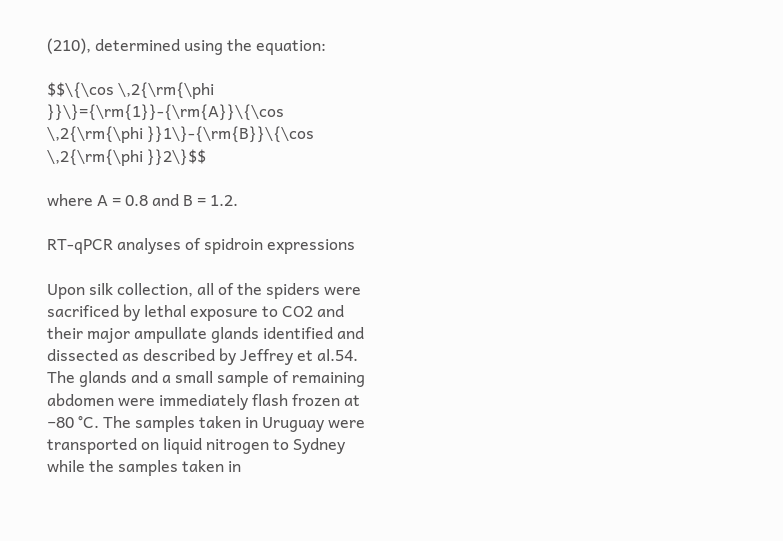(210), determined using the equation:

$$\{\cos \,2{\rm{\phi }}\}={\rm{1}}-{\rm{A}}\{\cos \,2{\rm{\phi }}1\}-{\rm{B}}\{\cos \,2{\rm{\phi }}2\}$$

where A = 0.8 and B = 1.2.

RT-qPCR analyses of spidroin expressions

Upon silk collection, all of the spiders were sacrificed by lethal exposure to CO2 and their major ampullate glands identified and dissected as described by Jeffrey et al.54. The glands and a small sample of remaining abdomen were immediately flash frozen at −80 °C. The samples taken in Uruguay were transported on liquid nitrogen to Sydney while the samples taken in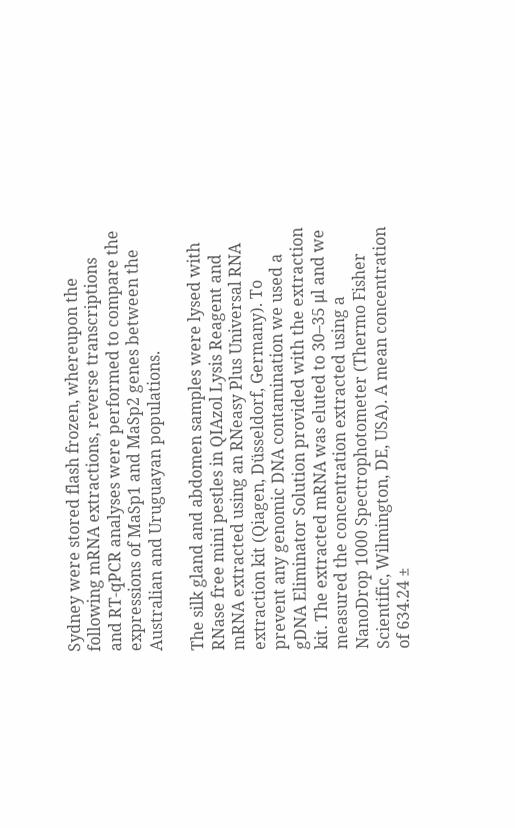Sydney were stored flash frozen, whereupon the following mRNA extractions, reverse transcriptions and RT-qPCR analyses were performed to compare the expressions of MaSp1 and MaSp2 genes between the Australian and Uruguayan populations.

The silk gland and abdomen samples were lysed with RNase free mini pestles in QIAzol Lysis Reagent and mRNA extracted using an RNeasy Plus Universal RNA extraction kit (Qiagen, Düsseldorf, Germany). To prevent any genomic DNA contamination we used a gDNA Eliminator Solution provided with the extraction kit. The extracted mRNA was eluted to 30–35 μl and we measured the concentration extracted using a NanoDrop 1000 Spectrophotometer (Thermo Fisher Scientific, Wilmington, DE, USA). A mean concentration of 634.24 ±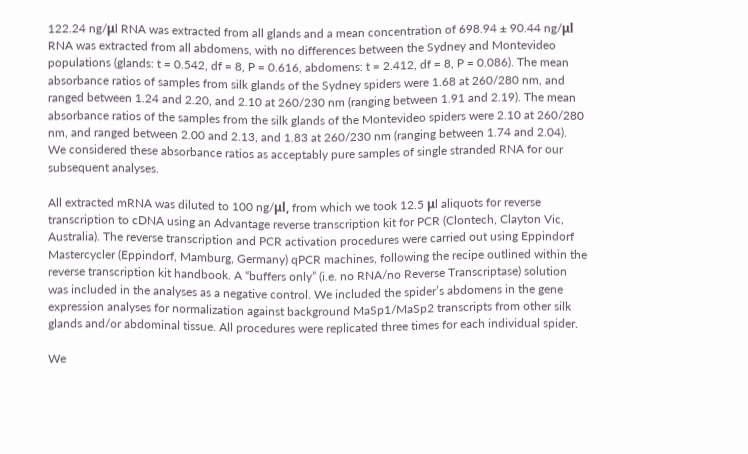122.24 ng/μl RNA was extracted from all glands and a mean concentration of 698.94 ± 90.44 ng/μl RNA was extracted from all abdomens, with no differences between the Sydney and Montevideo populations (glands: t = 0.542, df = 8, P = 0.616, abdomens: t = 2.412, df = 8, P = 0.086). The mean absorbance ratios of samples from silk glands of the Sydney spiders were 1.68 at 260/280 nm, and ranged between 1.24 and 2.20, and 2.10 at 260/230 nm (ranging between 1.91 and 2.19). The mean absorbance ratios of the samples from the silk glands of the Montevideo spiders were 2.10 at 260/280 nm, and ranged between 2.00 and 2.13, and 1.83 at 260/230 nm (ranging between 1.74 and 2.04). We considered these absorbance ratios as acceptably pure samples of single stranded RNA for our subsequent analyses.

All extracted mRNA was diluted to 100 ng/μl, from which we took 12.5 μl aliquots for reverse transcription to cDNA using an Advantage reverse transcription kit for PCR (Clontech, Clayton Vic, Australia). The reverse transcription and PCR activation procedures were carried out using Eppindorf Mastercycler (Eppindorf, Mamburg, Germany) qPCR machines, following the recipe outlined within the reverse transcription kit handbook. A “buffers only” (i.e. no RNA/no Reverse Transcriptase) solution was included in the analyses as a negative control. We included the spider’s abdomens in the gene expression analyses for normalization against background MaSp1/MaSp2 transcripts from other silk glands and/or abdominal tissue. All procedures were replicated three times for each individual spider.

We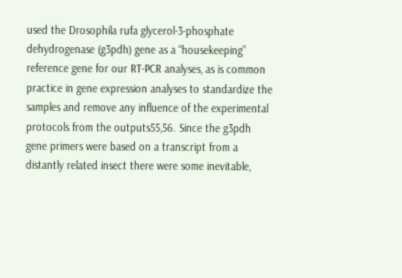used the Drosophila rufa glycerol-3-phosphate dehydrogenase (g3pdh) gene as a “housekeeping” reference gene for our RT-PCR analyses, as is common practice in gene expression analyses to standardize the samples and remove any influence of the experimental protocols from the outputs55,56. Since the g3pdh gene primers were based on a transcript from a distantly related insect there were some inevitable,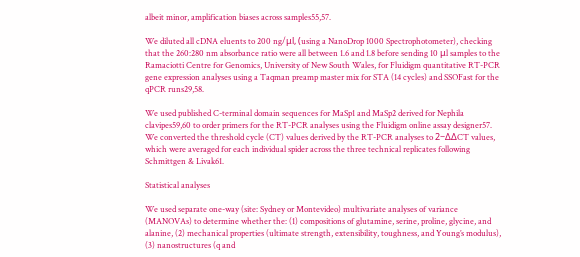albeit minor, amplification biases across samples55,57.

We diluted all cDNA eluents to 200 ng/μl, (using a NanoDrop 1000 Spectrophotometer), checking that the 260:280 nm absorbance ratio were all between 1.6 and 1.8 before sending 10 μl samples to the Ramaciotti Centre for Genomics, University of New South Wales, for Fluidigm quantitative RT-PCR gene expression analyses using a Taqman preamp master mix for STA (14 cycles) and SSOFast for the qPCR runs29,58.

We used published C-terminal domain sequences for MaSp1 and MaSp2 derived for Nephila clavipes59,60 to order primers for the RT-PCR analyses using the Fluidigm online assay designer57. We converted the threshold cycle (CT) values derived by the RT-PCR analyses to 2−ΔΔCT values, which were averaged for each individual spider across the three technical replicates following Schmittgen & Livak61.

Statistical analyses

We used separate one-way (site: Sydney or Montevideo) multivariate analyses of variance (MANOVAs) to determine whether the: (1) compositions of glutamine, serine, proline, glycine, and alanine, (2) mechanical properties (ultimate strength, extensibility, toughness, and Young’s modulus), (3) nanostructures (q and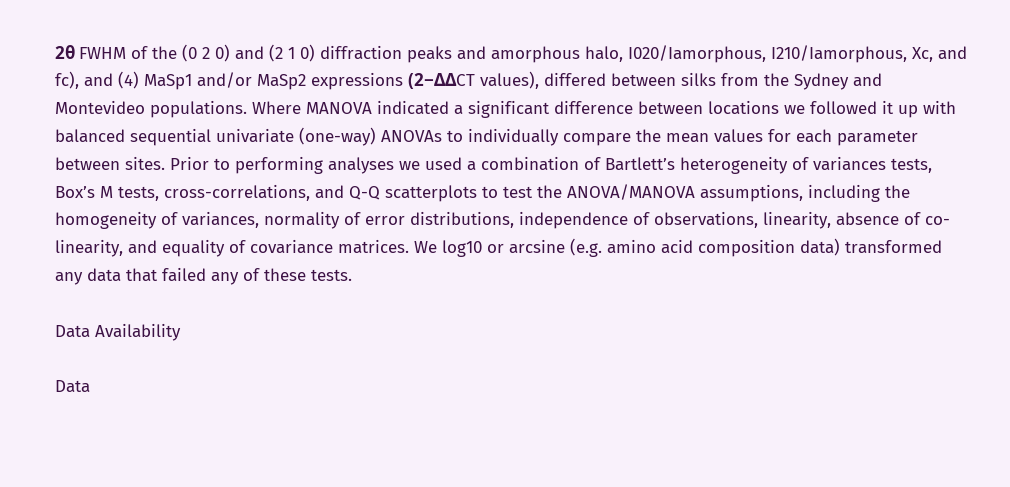2θ FWHM of the (0 2 0) and (2 1 0) diffraction peaks and amorphous halo, I020/Iamorphous, I210/Iamorphous, Xc, and fc), and (4) MaSp1 and/or MaSp2 expressions (2−ΔΔCT values), differed between silks from the Sydney and Montevideo populations. Where MANOVA indicated a significant difference between locations we followed it up with balanced sequential univariate (one-way) ANOVAs to individually compare the mean values for each parameter between sites. Prior to performing analyses we used a combination of Bartlett’s heterogeneity of variances tests, Box’s M tests, cross-correlations, and Q-Q scatterplots to test the ANOVA/MANOVA assumptions, including the homogeneity of variances, normality of error distributions, independence of observations, linearity, absence of co-linearity, and equality of covariance matrices. We log10 or arcsine (e.g. amino acid composition data) transformed any data that failed any of these tests.

Data Availability

Data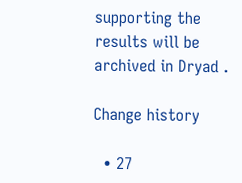supporting the results will be archived in Dryad .

Change history

  • 27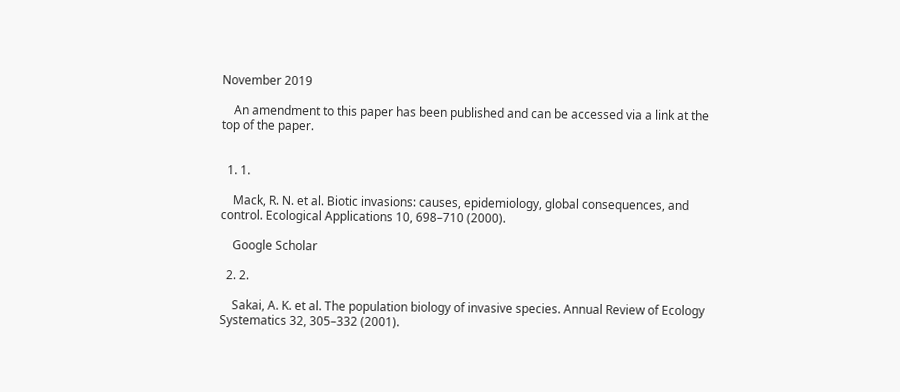November 2019

    An amendment to this paper has been published and can be accessed via a link at the top of the paper.


  1. 1.

    Mack, R. N. et al. Biotic invasions: causes, epidemiology, global consequences, and control. Ecological Applications 10, 698–710 (2000).

    Google Scholar

  2. 2.

    Sakai, A. K. et al. The population biology of invasive species. Annual Review of Ecology Systematics 32, 305–332 (2001).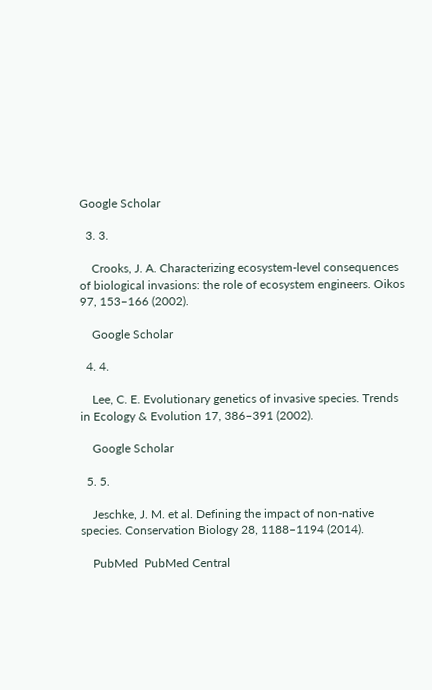Google Scholar

  3. 3.

    Crooks, J. A. Characterizing ecosystem-level consequences of biological invasions: the role of ecosystem engineers. Oikos 97, 153–166 (2002).

    Google Scholar

  4. 4.

    Lee, C. E. Evolutionary genetics of invasive species. Trends in Ecology & Evolution 17, 386–391 (2002).

    Google Scholar

  5. 5.

    Jeschke, J. M. et al. Defining the impact of non-native species. Conservation Biology 28, 1188–1194 (2014).

    PubMed  PubMed Central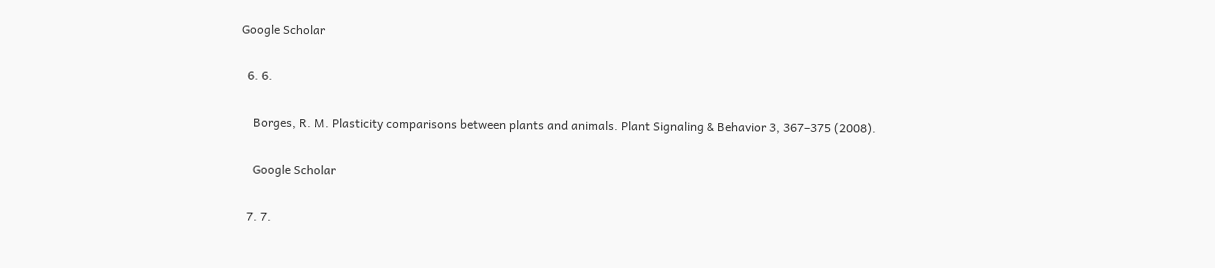Google Scholar

  6. 6.

    Borges, R. M. Plasticity comparisons between plants and animals. Plant Signaling & Behavior 3, 367–375 (2008).

    Google Scholar

  7. 7.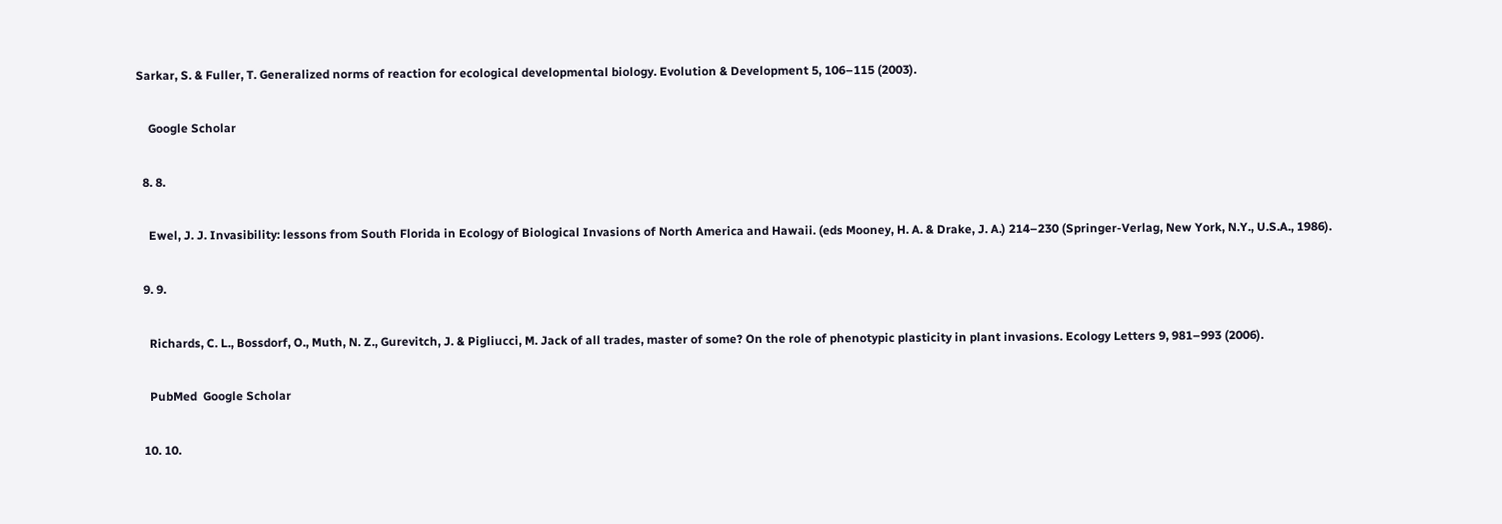Sarkar, S. & Fuller, T. Generalized norms of reaction for ecological developmental biology. Evolution & Development 5, 106–115 (2003).

    Google Scholar

  8. 8.

    Ewel, J. J. Invasibility: lessons from South Florida in Ecology of Biological Invasions of North America and Hawaii. (eds Mooney, H. A. & Drake, J. A.) 214–230 (Springer-Verlag, New York, N.Y., U.S.A., 1986).

  9. 9.

    Richards, C. L., Bossdorf, O., Muth, N. Z., Gurevitch, J. & Pigliucci, M. Jack of all trades, master of some? On the role of phenotypic plasticity in plant invasions. Ecology Letters 9, 981–993 (2006).

    PubMed  Google Scholar

  10. 10.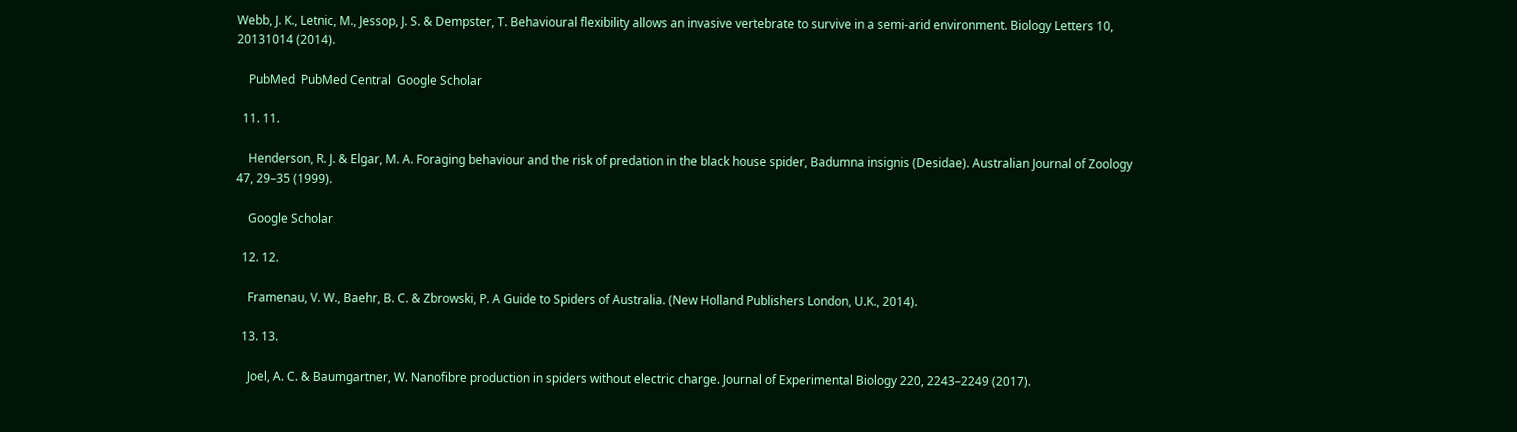Webb, J. K., Letnic, M., Jessop, J. S. & Dempster, T. Behavioural flexibility allows an invasive vertebrate to survive in a semi-arid environment. Biology Letters 10, 20131014 (2014).

    PubMed  PubMed Central  Google Scholar

  11. 11.

    Henderson, R. J. & Elgar, M. A. Foraging behaviour and the risk of predation in the black house spider, Badumna insignis (Desidae). Australian Journal of Zoology 47, 29–35 (1999).

    Google Scholar

  12. 12.

    Framenau, V. W., Baehr, B. C. & Zbrowski, P. A Guide to Spiders of Australia. (New Holland Publishers London, U.K., 2014).

  13. 13.

    Joel, A. C. & Baumgartner, W. Nanofibre production in spiders without electric charge. Journal of Experimental Biology 220, 2243–2249 (2017).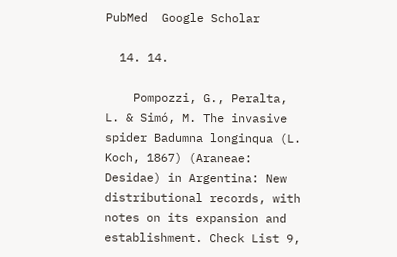PubMed  Google Scholar

  14. 14.

    Pompozzi, G., Peralta, L. & Simó, M. The invasive spider Badumna longinqua (L. Koch, 1867) (Araneae: Desidae) in Argentina: New distributional records, with notes on its expansion and establishment. Check List 9,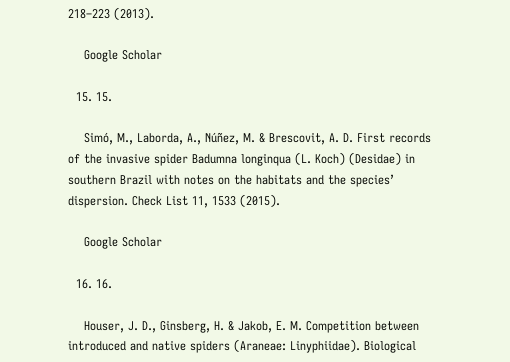218–223 (2013).

    Google Scholar

  15. 15.

    Simó, M., Laborda, A., Núñez, M. & Brescovit, A. D. First records of the invasive spider Badumna longinqua (L. Koch) (Desidae) in southern Brazil with notes on the habitats and the species’ dispersion. Check List 11, 1533 (2015).

    Google Scholar

  16. 16.

    Houser, J. D., Ginsberg, H. & Jakob, E. M. Competition between introduced and native spiders (Araneae: Linyphiidae). Biological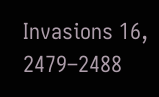Invasions 16, 2479–2488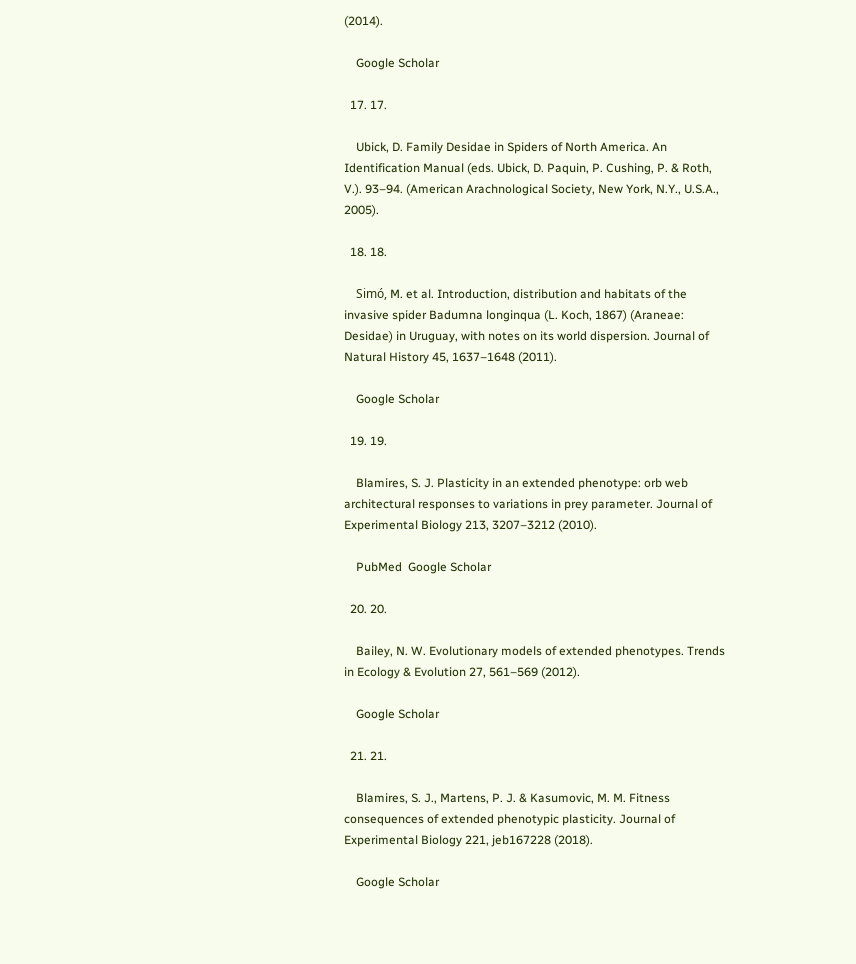(2014).

    Google Scholar

  17. 17.

    Ubick, D. Family Desidae in Spiders of North America. An Identification Manual (eds. Ubick, D. Paquin, P. Cushing, P. & Roth, V.). 93–94. (American Arachnological Society, New York, N.Y., U.S.A., 2005).

  18. 18.

    Simó, M. et al. Introduction, distribution and habitats of the invasive spider Badumna longinqua (L. Koch, 1867) (Araneae: Desidae) in Uruguay, with notes on its world dispersion. Journal of Natural History 45, 1637–1648 (2011).

    Google Scholar

  19. 19.

    Blamires, S. J. Plasticity in an extended phenotype: orb web architectural responses to variations in prey parameter. Journal of Experimental Biology 213, 3207–3212 (2010).

    PubMed  Google Scholar

  20. 20.

    Bailey, N. W. Evolutionary models of extended phenotypes. Trends in Ecology & Evolution 27, 561–569 (2012).

    Google Scholar

  21. 21.

    Blamires, S. J., Martens, P. J. & Kasumovic, M. M. Fitness consequences of extended phenotypic plasticity. Journal of Experimental Biology 221, jeb167228 (2018).

    Google Scholar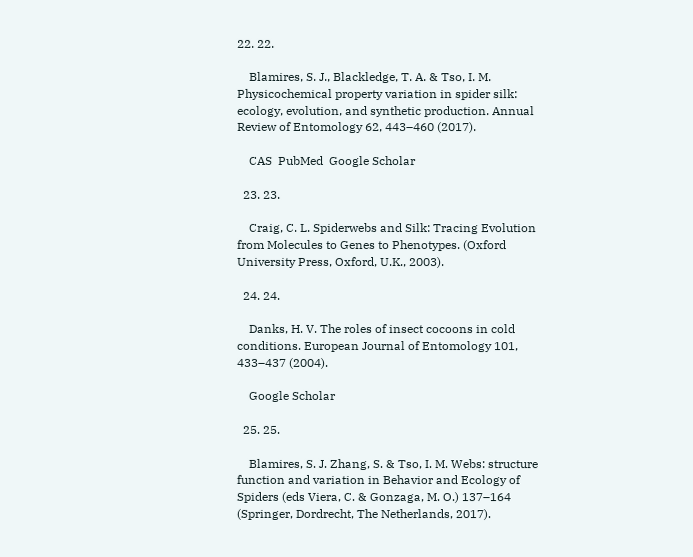22. 22.

    Blamires, S. J., Blackledge, T. A. & Tso, I. M. Physicochemical property variation in spider silk: ecology, evolution, and synthetic production. Annual Review of Entomology 62, 443–460 (2017).

    CAS  PubMed  Google Scholar

  23. 23.

    Craig, C. L. Spiderwebs and Silk: Tracing Evolution from Molecules to Genes to Phenotypes. (Oxford University Press, Oxford, U.K., 2003).

  24. 24.

    Danks, H. V. The roles of insect cocoons in cold conditions. European Journal of Entomology 101, 433–437 (2004).

    Google Scholar

  25. 25.

    Blamires, S. J. Zhang, S. & Tso, I. M. Webs: structure function and variation in Behavior and Ecology of Spiders (eds Viera, C. & Gonzaga, M. O.) 137–164 (Springer, Dordrecht, The Netherlands, 2017).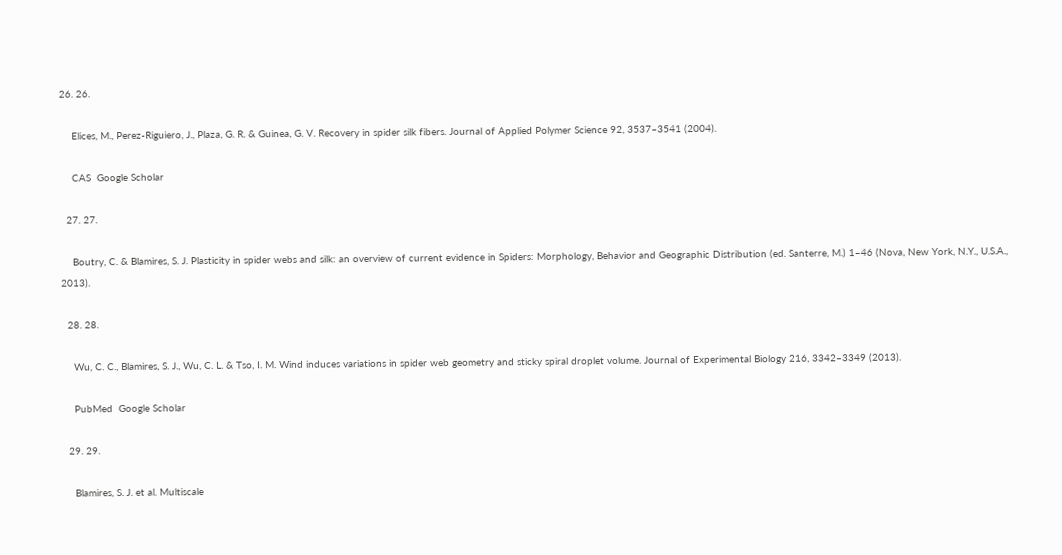26. 26.

    Elices, M., Perez-Riguiero, J., Plaza, G. R. & Guinea, G. V. Recovery in spider silk fibers. Journal of Applied Polymer Science 92, 3537–3541 (2004).

    CAS  Google Scholar

  27. 27.

    Boutry, C. & Blamires, S. J. Plasticity in spider webs and silk: an overview of current evidence in Spiders: Morphology, Behavior and Geographic Distribution (ed. Santerre, M.) 1–46 (Nova, New York, N.Y., U.S.A., 2013).

  28. 28.

    Wu, C. C., Blamires, S. J., Wu, C. L. & Tso, I. M. Wind induces variations in spider web geometry and sticky spiral droplet volume. Journal of Experimental Biology 216, 3342–3349 (2013).

    PubMed  Google Scholar

  29. 29.

    Blamires, S. J. et al. Multiscale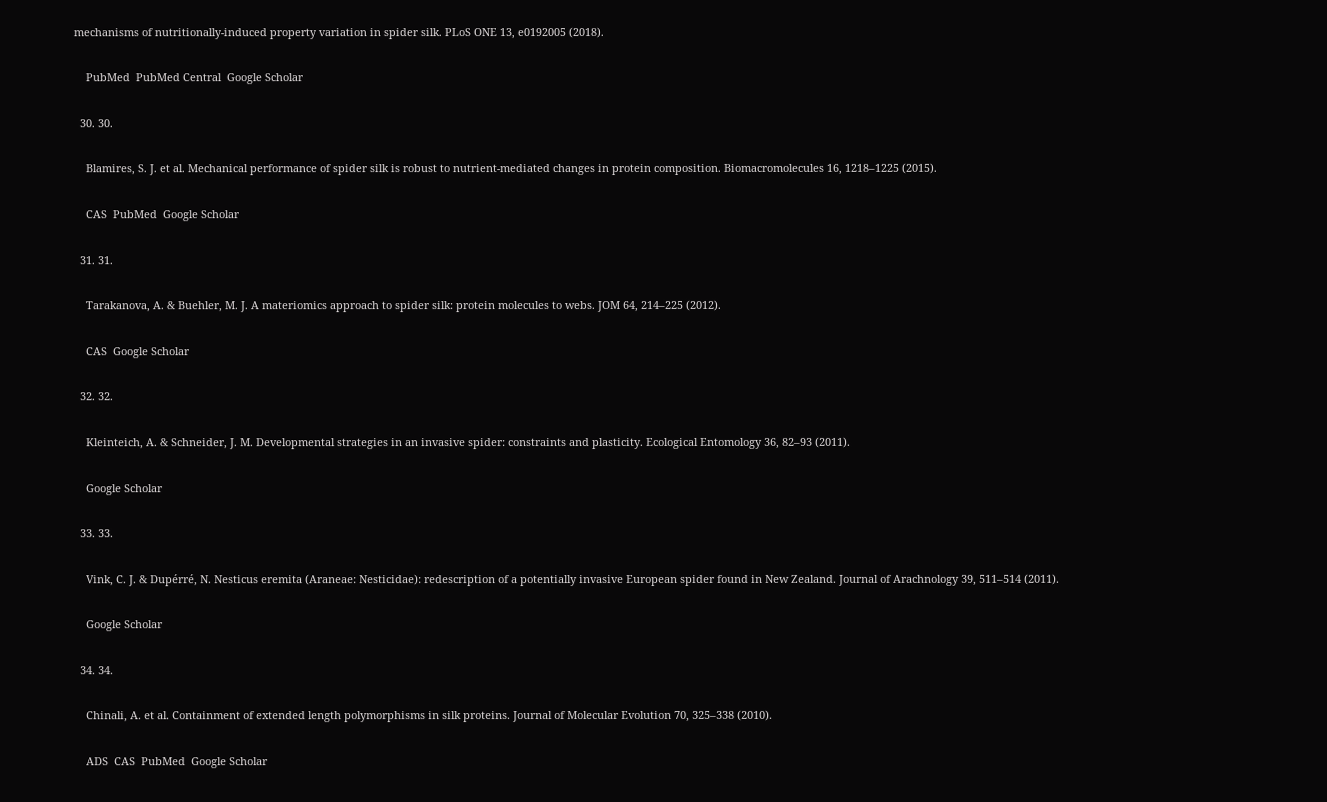mechanisms of nutritionally-induced property variation in spider silk. PLoS ONE 13, e0192005 (2018).

    PubMed  PubMed Central  Google Scholar

  30. 30.

    Blamires, S. J. et al. Mechanical performance of spider silk is robust to nutrient-mediated changes in protein composition. Biomacromolecules 16, 1218–1225 (2015).

    CAS  PubMed  Google Scholar

  31. 31.

    Tarakanova, A. & Buehler, M. J. A materiomics approach to spider silk: protein molecules to webs. JOM 64, 214–225 (2012).

    CAS  Google Scholar

  32. 32.

    Kleinteich, A. & Schneider, J. M. Developmental strategies in an invasive spider: constraints and plasticity. Ecological Entomology 36, 82–93 (2011).

    Google Scholar

  33. 33.

    Vink, C. J. & Dupérré, N. Nesticus eremita (Araneae: Nesticidae): redescription of a potentially invasive European spider found in New Zealand. Journal of Arachnology 39, 511–514 (2011).

    Google Scholar

  34. 34.

    Chinali, A. et al. Containment of extended length polymorphisms in silk proteins. Journal of Molecular Evolution 70, 325–338 (2010).

    ADS  CAS  PubMed  Google Scholar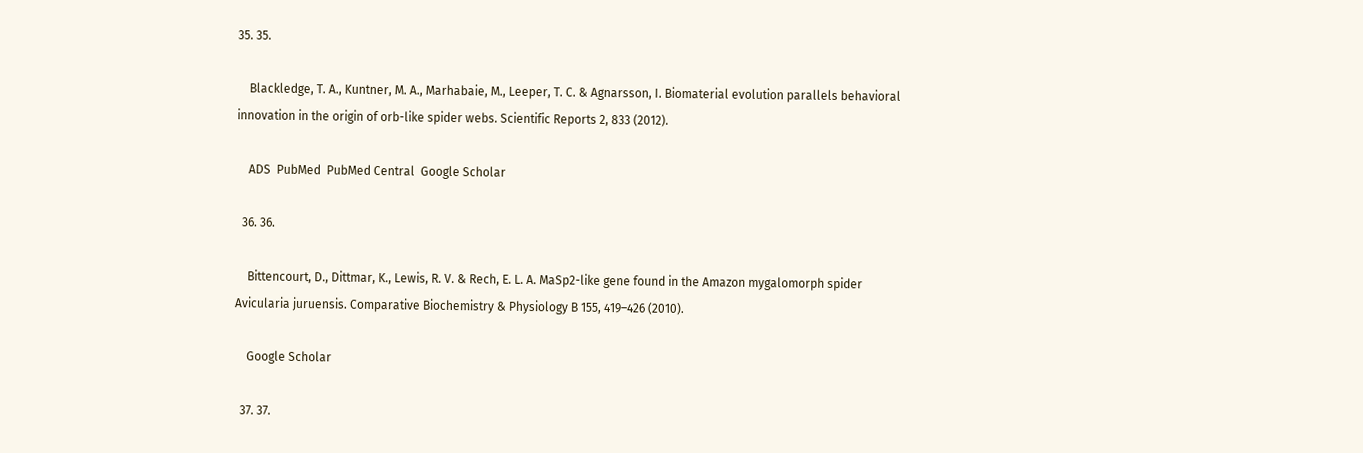35. 35.

    Blackledge, T. A., Kuntner, M. A., Marhabaie, M., Leeper, T. C. & Agnarsson, I. Biomaterial evolution parallels behavioral innovation in the origin of orb-like spider webs. Scientific Reports 2, 833 (2012).

    ADS  PubMed  PubMed Central  Google Scholar

  36. 36.

    Bittencourt, D., Dittmar, K., Lewis, R. V. & Rech, E. L. A. MaSp2-like gene found in the Amazon mygalomorph spider Avicularia juruensis. Comparative Biochemistry & Physiology B 155, 419–426 (2010).

    Google Scholar

  37. 37.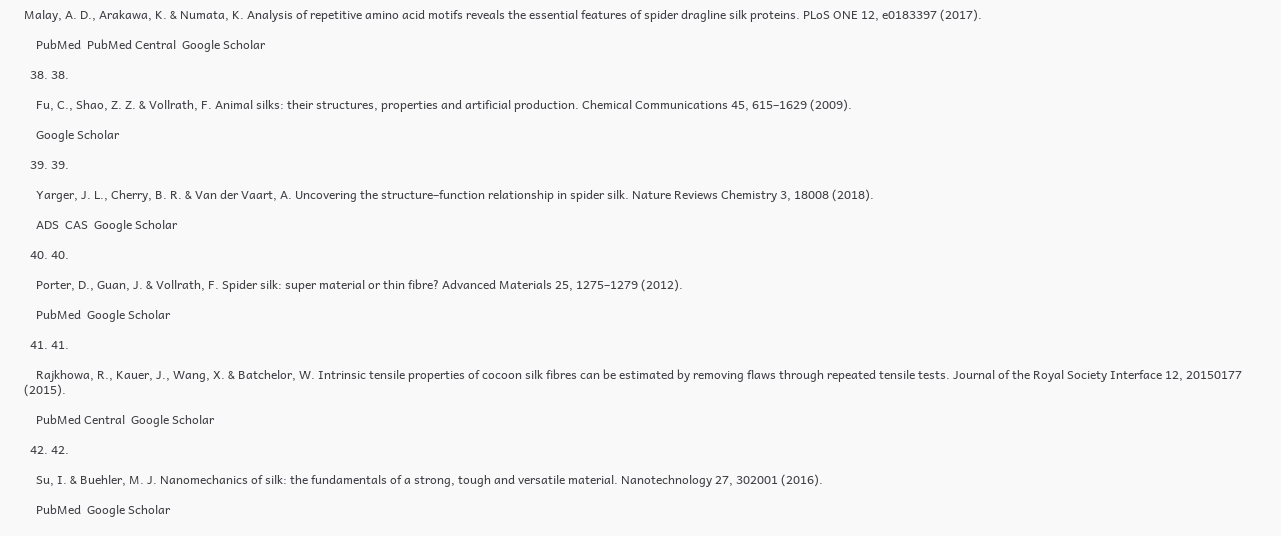Malay, A. D., Arakawa, K. & Numata, K. Analysis of repetitive amino acid motifs reveals the essential features of spider dragline silk proteins. PLoS ONE 12, e0183397 (2017).

    PubMed  PubMed Central  Google Scholar

  38. 38.

    Fu, C., Shao, Z. Z. & Vollrath, F. Animal silks: their structures, properties and artificial production. Chemical Communications 45, 615–1629 (2009).

    Google Scholar

  39. 39.

    Yarger, J. L., Cherry, B. R. & Van der Vaart, A. Uncovering the structure–function relationship in spider silk. Nature Reviews Chemistry 3, 18008 (2018).

    ADS  CAS  Google Scholar

  40. 40.

    Porter, D., Guan, J. & Vollrath, F. Spider silk: super material or thin fibre? Advanced Materials 25, 1275–1279 (2012).

    PubMed  Google Scholar

  41. 41.

    Rajkhowa, R., Kauer, J., Wang, X. & Batchelor, W. Intrinsic tensile properties of cocoon silk fibres can be estimated by removing flaws through repeated tensile tests. Journal of the Royal Society Interface 12, 20150177 (2015).

    PubMed Central  Google Scholar

  42. 42.

    Su, I. & Buehler, M. J. Nanomechanics of silk: the fundamentals of a strong, tough and versatile material. Nanotechnology 27, 302001 (2016).

    PubMed  Google Scholar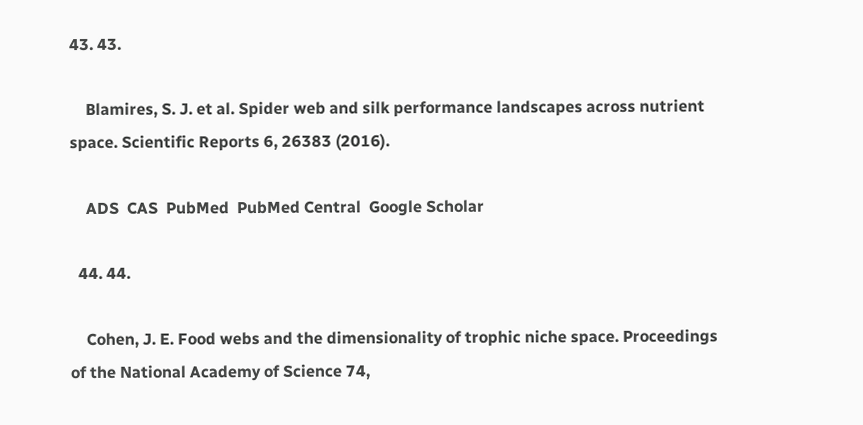43. 43.

    Blamires, S. J. et al. Spider web and silk performance landscapes across nutrient space. Scientific Reports 6, 26383 (2016).

    ADS  CAS  PubMed  PubMed Central  Google Scholar

  44. 44.

    Cohen, J. E. Food webs and the dimensionality of trophic niche space. Proceedings of the National Academy of Science 74,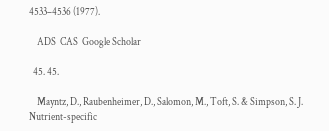4533–4536 (1977).

    ADS  CAS  Google Scholar

  45. 45.

    Mayntz, D., Raubenheimer, D., Salomon, M., Toft, S. & Simpson, S. J. Nutrient-specific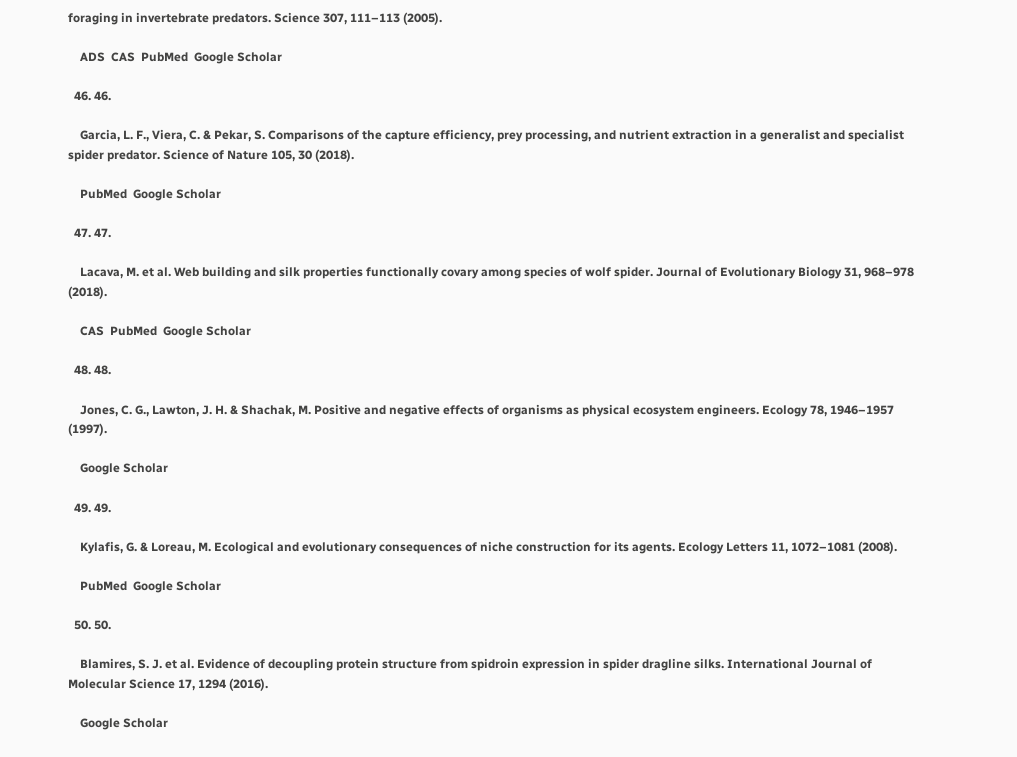foraging in invertebrate predators. Science 307, 111–113 (2005).

    ADS  CAS  PubMed  Google Scholar

  46. 46.

    Garcia, L. F., Viera, C. & Pekar, S. Comparisons of the capture efficiency, prey processing, and nutrient extraction in a generalist and specialist spider predator. Science of Nature 105, 30 (2018).

    PubMed  Google Scholar

  47. 47.

    Lacava, M. et al. Web building and silk properties functionally covary among species of wolf spider. Journal of Evolutionary Biology 31, 968–978 (2018).

    CAS  PubMed  Google Scholar

  48. 48.

    Jones, C. G., Lawton, J. H. & Shachak, M. Positive and negative effects of organisms as physical ecosystem engineers. Ecology 78, 1946–1957 (1997).

    Google Scholar

  49. 49.

    Kylafis, G. & Loreau, M. Ecological and evolutionary consequences of niche construction for its agents. Ecology Letters 11, 1072–1081 (2008).

    PubMed  Google Scholar

  50. 50.

    Blamires, S. J. et al. Evidence of decoupling protein structure from spidroin expression in spider dragline silks. International Journal of Molecular Science 17, 1294 (2016).

    Google Scholar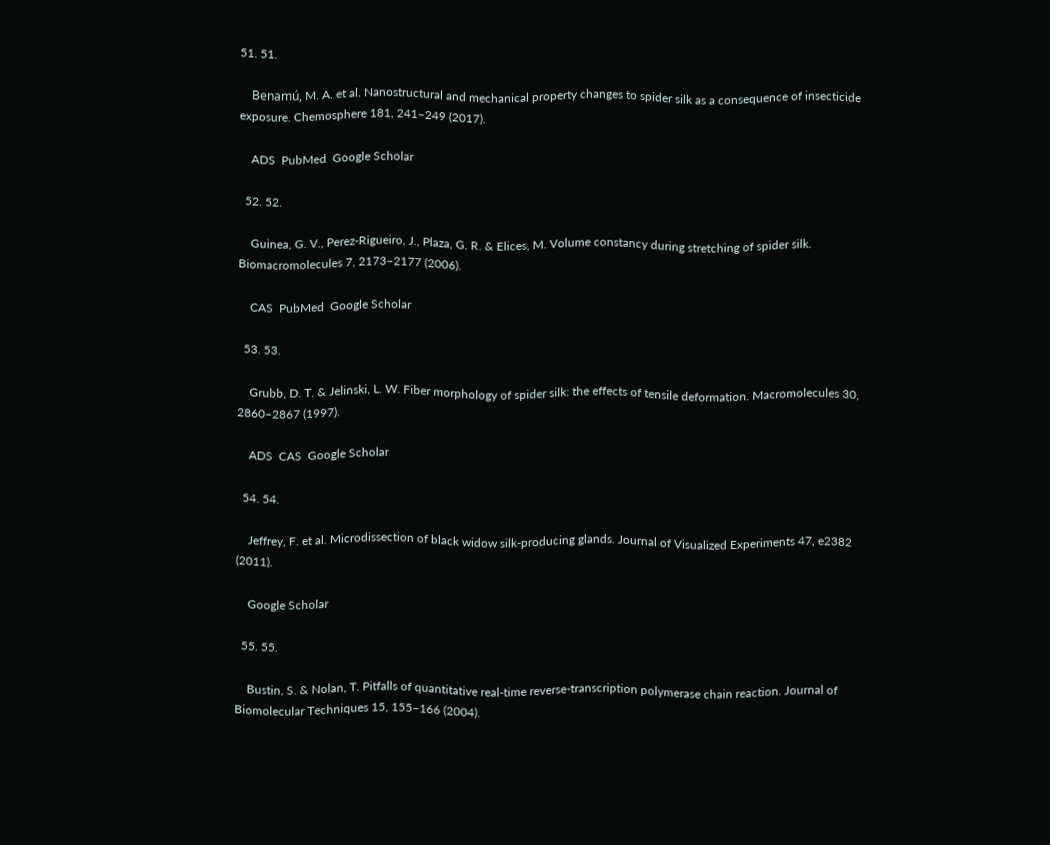51. 51.

    Benamú, M. A. et al. Nanostructural and mechanical property changes to spider silk as a consequence of insecticide exposure. Chemosphere 181, 241–249 (2017).

    ADS  PubMed  Google Scholar

  52. 52.

    Guinea, G. V., Perez-Rigueiro, J., Plaza, G. R. & Elices, M. Volume constancy during stretching of spider silk. Biomacromolecules 7, 2173–2177 (2006).

    CAS  PubMed  Google Scholar

  53. 53.

    Grubb, D. T. & Jelinski, L. W. Fiber morphology of spider silk: the effects of tensile deformation. Macromolecules 30, 2860–2867 (1997).

    ADS  CAS  Google Scholar

  54. 54.

    Jeffrey, F. et al. Microdissection of black widow silk-producing glands. Journal of Visualized Experiments 47, e2382 (2011).

    Google Scholar

  55. 55.

    Bustin, S. & Nolan, T. Pitfalls of quantitative real-time reverse-transcription polymerase chain reaction. Journal of Biomolecular Techniques 15, 155–166 (2004).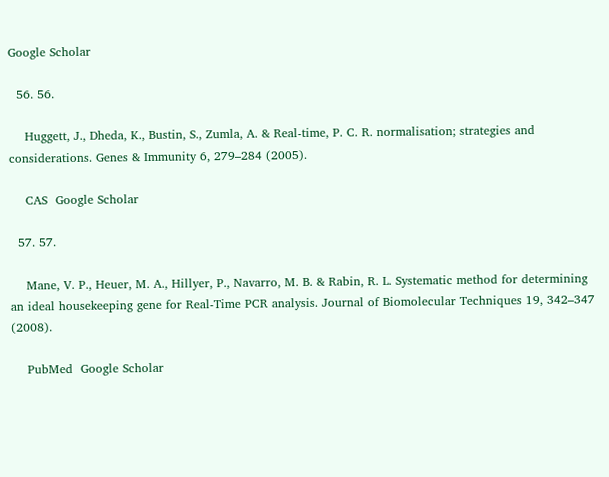Google Scholar

  56. 56.

    Huggett, J., Dheda, K., Bustin, S., Zumla, A. & Real-time, P. C. R. normalisation; strategies and considerations. Genes & Immunity 6, 279–284 (2005).

    CAS  Google Scholar

  57. 57.

    Mane, V. P., Heuer, M. A., Hillyer, P., Navarro, M. B. & Rabin, R. L. Systematic method for determining an ideal housekeeping gene for Real-Time PCR analysis. Journal of Biomolecular Techniques 19, 342–347 (2008).

    PubMed  Google Scholar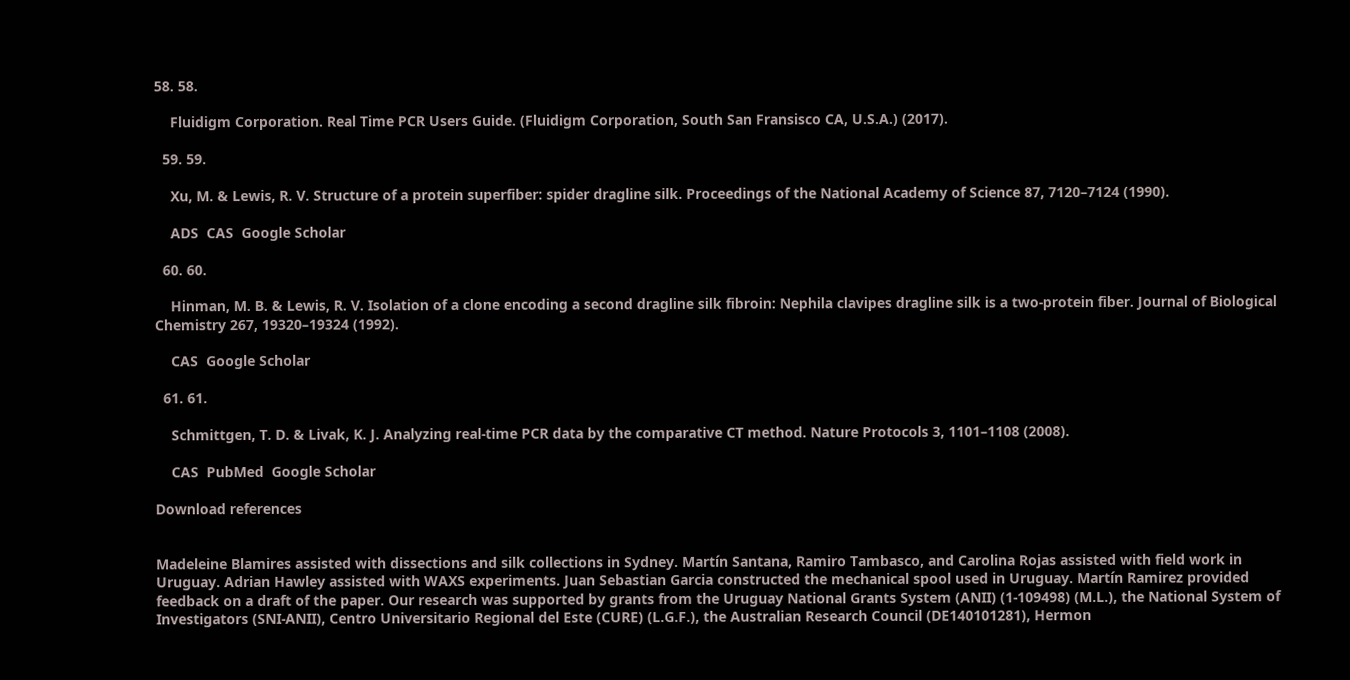58. 58.

    Fluidigm Corporation. Real Time PCR Users Guide. (Fluidigm Corporation, South San Fransisco CA, U.S.A.) (2017).

  59. 59.

    Xu, M. & Lewis, R. V. Structure of a protein superfiber: spider dragline silk. Proceedings of the National Academy of Science 87, 7120–7124 (1990).

    ADS  CAS  Google Scholar

  60. 60.

    Hinman, M. B. & Lewis, R. V. Isolation of a clone encoding a second dragline silk fibroin: Nephila clavipes dragline silk is a two-protein fiber. Journal of Biological Chemistry 267, 19320–19324 (1992).

    CAS  Google Scholar

  61. 61.

    Schmittgen, T. D. & Livak, K. J. Analyzing real-time PCR data by the comparative CT method. Nature Protocols 3, 1101–1108 (2008).

    CAS  PubMed  Google Scholar

Download references


Madeleine Blamires assisted with dissections and silk collections in Sydney. Martín Santana, Ramiro Tambasco, and Carolina Rojas assisted with field work in Uruguay. Adrian Hawley assisted with WAXS experiments. Juan Sebastian Garcia constructed the mechanical spool used in Uruguay. Martín Ramirez provided feedback on a draft of the paper. Our research was supported by grants from the Uruguay National Grants System (ANII) (1-109498) (M.L.), the National System of Investigators (SNI-ANII), Centro Universitario Regional del Este (CURE) (L.G.F.), the Australian Research Council (DE140101281), Hermon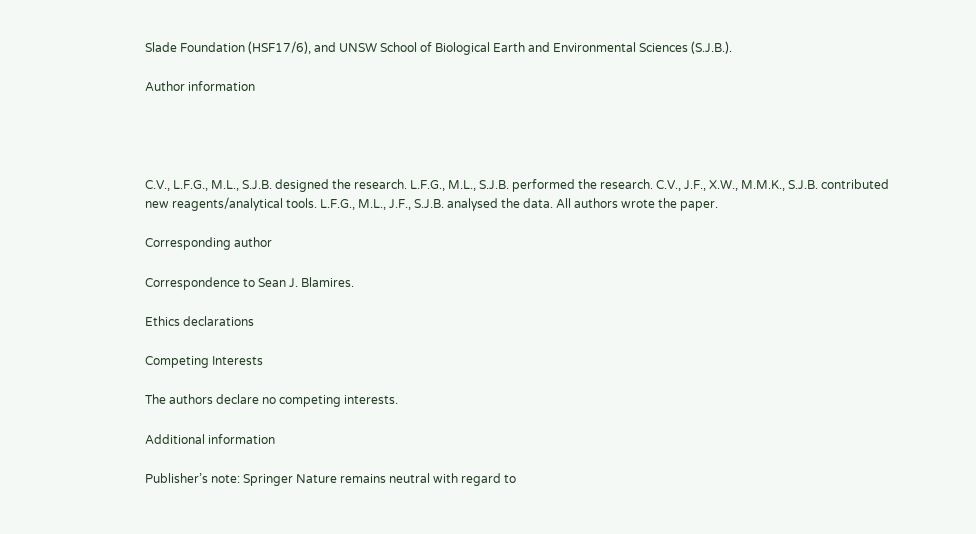Slade Foundation (HSF17/6), and UNSW School of Biological Earth and Environmental Sciences (S.J.B.).

Author information




C.V., L.F.G., M.L., S.J.B. designed the research. L.F.G., M.L., S.J.B. performed the research. C.V., J.F., X.W., M.M.K., S.J.B. contributed new reagents/analytical tools. L.F.G., M.L., J.F., S.J.B. analysed the data. All authors wrote the paper.

Corresponding author

Correspondence to Sean J. Blamires.

Ethics declarations

Competing Interests

The authors declare no competing interests.

Additional information

Publisher’s note: Springer Nature remains neutral with regard to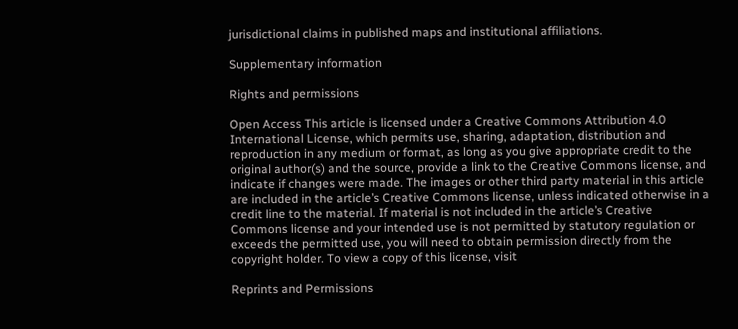jurisdictional claims in published maps and institutional affiliations.

Supplementary information

Rights and permissions

Open Access This article is licensed under a Creative Commons Attribution 4.0 International License, which permits use, sharing, adaptation, distribution and reproduction in any medium or format, as long as you give appropriate credit to the original author(s) and the source, provide a link to the Creative Commons license, and indicate if changes were made. The images or other third party material in this article are included in the article’s Creative Commons license, unless indicated otherwise in a credit line to the material. If material is not included in the article’s Creative Commons license and your intended use is not permitted by statutory regulation or exceeds the permitted use, you will need to obtain permission directly from the copyright holder. To view a copy of this license, visit

Reprints and Permissions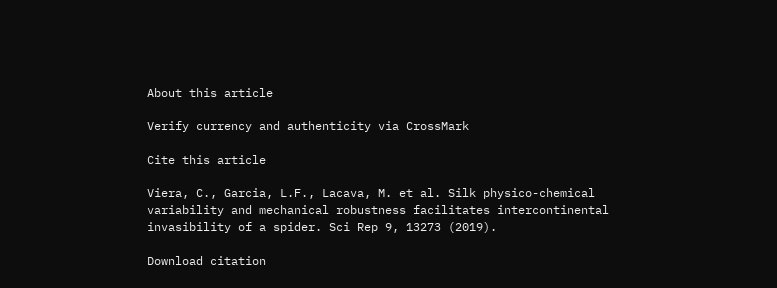About this article

Verify currency and authenticity via CrossMark

Cite this article

Viera, C., Garcia, L.F., Lacava, M. et al. Silk physico-chemical variability and mechanical robustness facilitates intercontinental invasibility of a spider. Sci Rep 9, 13273 (2019).

Download citation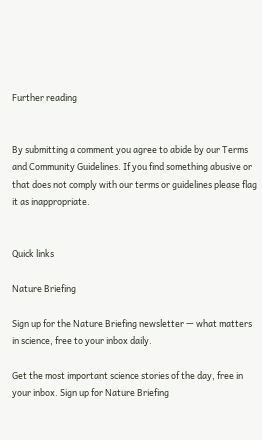Further reading


By submitting a comment you agree to abide by our Terms and Community Guidelines. If you find something abusive or that does not comply with our terms or guidelines please flag it as inappropriate.


Quick links

Nature Briefing

Sign up for the Nature Briefing newsletter — what matters in science, free to your inbox daily.

Get the most important science stories of the day, free in your inbox. Sign up for Nature Briefing